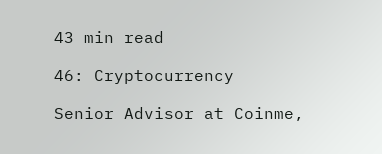43 min read

46: Cryptocurrency

Senior Advisor at Coinme,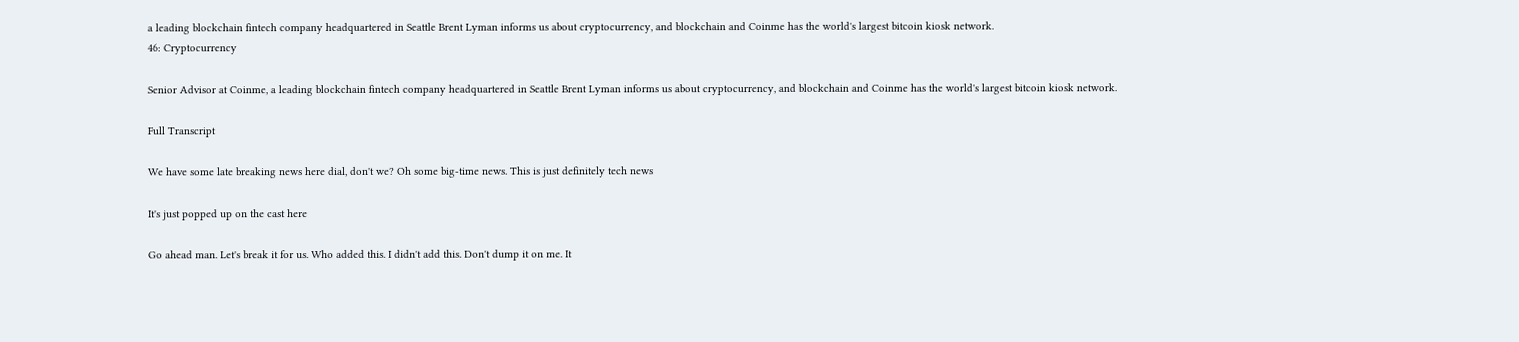a leading blockchain fintech company headquartered in Seattle Brent Lyman informs us about cryptocurrency, and blockchain and Coinme has the world's largest bitcoin kiosk network.
46: Cryptocurrency

Senior Advisor at Coinme, a leading blockchain fintech company headquartered in Seattle Brent Lyman informs us about cryptocurrency, and blockchain and Coinme has the world's largest bitcoin kiosk network.

Full Transcript

We have some late breaking news here dial, don't we? Oh some big-time news. This is just definitely tech news

It's just popped up on the cast here

Go ahead man. Let's break it for us. Who added this. I didn't add this. Don't dump it on me. It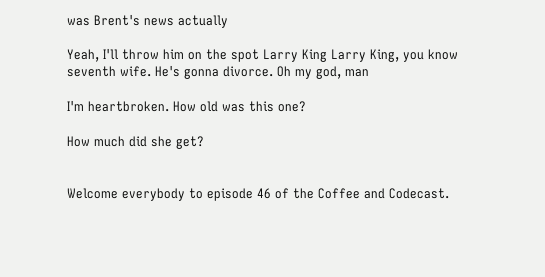was Brent's news actually

Yeah, I'll throw him on the spot Larry King Larry King, you know seventh wife. He's gonna divorce. Oh my god, man

I'm heartbroken. How old was this one?

How much did she get?


Welcome everybody to episode 46 of the Coffee and Codecast.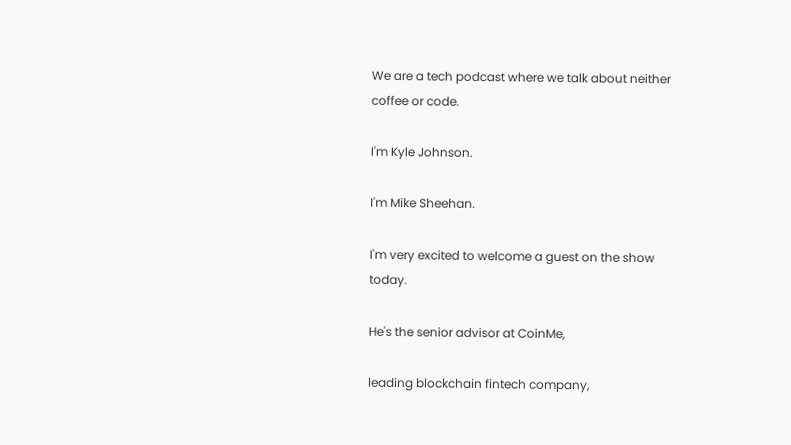We are a tech podcast where we talk about neither coffee or code.

I'm Kyle Johnson.

I'm Mike Sheehan.

I'm very excited to welcome a guest on the show today.

He's the senior advisor at CoinMe,

leading blockchain fintech company,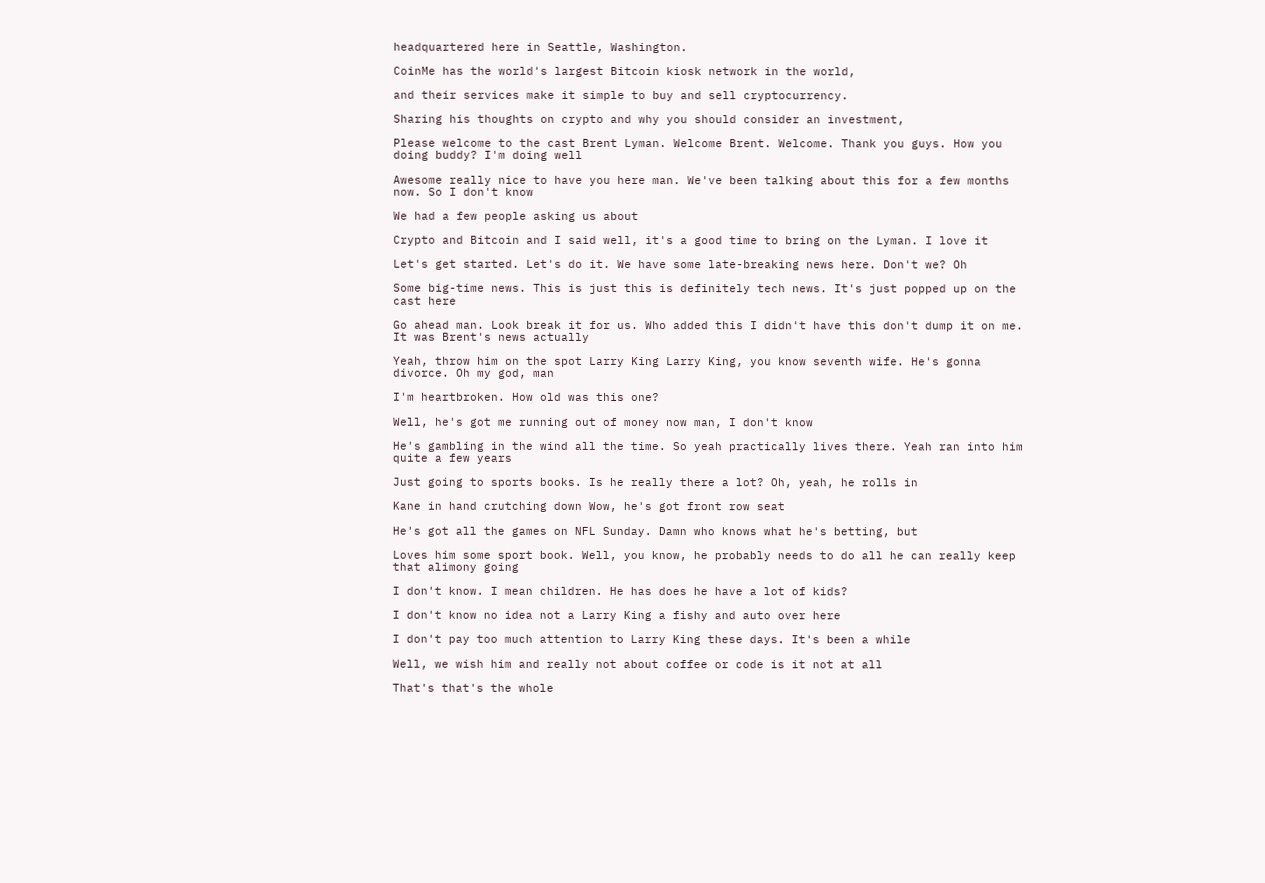headquartered here in Seattle, Washington.

CoinMe has the world's largest Bitcoin kiosk network in the world,

and their services make it simple to buy and sell cryptocurrency.

Sharing his thoughts on crypto and why you should consider an investment,

Please welcome to the cast Brent Lyman. Welcome Brent. Welcome. Thank you guys. How you doing buddy? I'm doing well

Awesome really nice to have you here man. We've been talking about this for a few months now. So I don't know

We had a few people asking us about

Crypto and Bitcoin and I said well, it's a good time to bring on the Lyman. I love it

Let's get started. Let's do it. We have some late-breaking news here. Don't we? Oh

Some big-time news. This is just this is definitely tech news. It's just popped up on the cast here

Go ahead man. Look break it for us. Who added this I didn't have this don't dump it on me. It was Brent's news actually

Yeah, throw him on the spot Larry King Larry King, you know seventh wife. He's gonna divorce. Oh my god, man

I'm heartbroken. How old was this one?

Well, he's got me running out of money now man, I don't know

He's gambling in the wind all the time. So yeah practically lives there. Yeah ran into him quite a few years

Just going to sports books. Is he really there a lot? Oh, yeah, he rolls in

Kane in hand crutching down Wow, he's got front row seat

He's got all the games on NFL Sunday. Damn who knows what he's betting, but

Loves him some sport book. Well, you know, he probably needs to do all he can really keep that alimony going

I don't know. I mean children. He has does he have a lot of kids?

I don't know no idea not a Larry King a fishy and auto over here

I don't pay too much attention to Larry King these days. It's been a while

Well, we wish him and really not about coffee or code is it not at all

That's that's the whole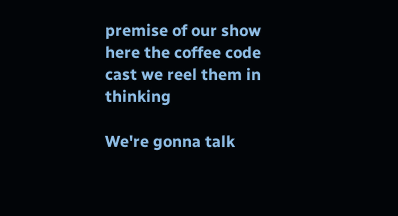premise of our show here the coffee code cast we reel them in thinking

We're gonna talk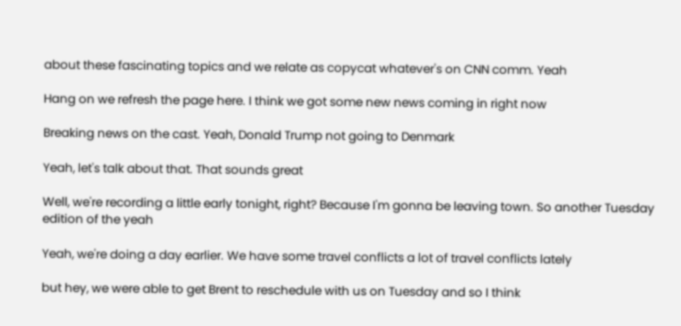about these fascinating topics and we relate as copycat whatever's on CNN comm. Yeah

Hang on we refresh the page here. I think we got some new news coming in right now

Breaking news on the cast. Yeah, Donald Trump not going to Denmark

Yeah, let's talk about that. That sounds great

Well, we're recording a little early tonight, right? Because I'm gonna be leaving town. So another Tuesday edition of the yeah

Yeah, we're doing a day earlier. We have some travel conflicts a lot of travel conflicts lately

but hey, we were able to get Brent to reschedule with us on Tuesday and so I think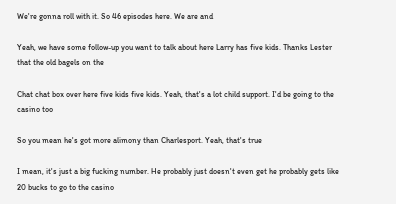We're gonna roll with it. So 46 episodes here. We are and

Yeah, we have some follow-up you want to talk about here Larry has five kids. Thanks Lester that the old bagels on the

Chat chat box over here five kids five kids. Yeah, that's a lot child support. I'd be going to the casino too

So you mean he's got more alimony than Charlesport. Yeah, that's true

I mean, it's just a big fucking number. He probably just doesn't even get he probably gets like 20 bucks to go to the casino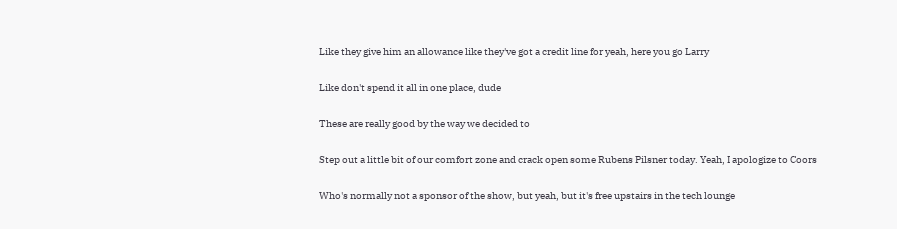Like they give him an allowance like they've got a credit line for yeah, here you go Larry

Like don't spend it all in one place, dude

These are really good by the way we decided to

Step out a little bit of our comfort zone and crack open some Rubens Pilsner today. Yeah, I apologize to Coors

Who's normally not a sponsor of the show, but yeah, but it's free upstairs in the tech lounge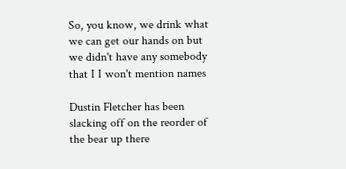So, you know, we drink what we can get our hands on but we didn't have any somebody that I I won't mention names

Dustin Fletcher has been slacking off on the reorder of the bear up there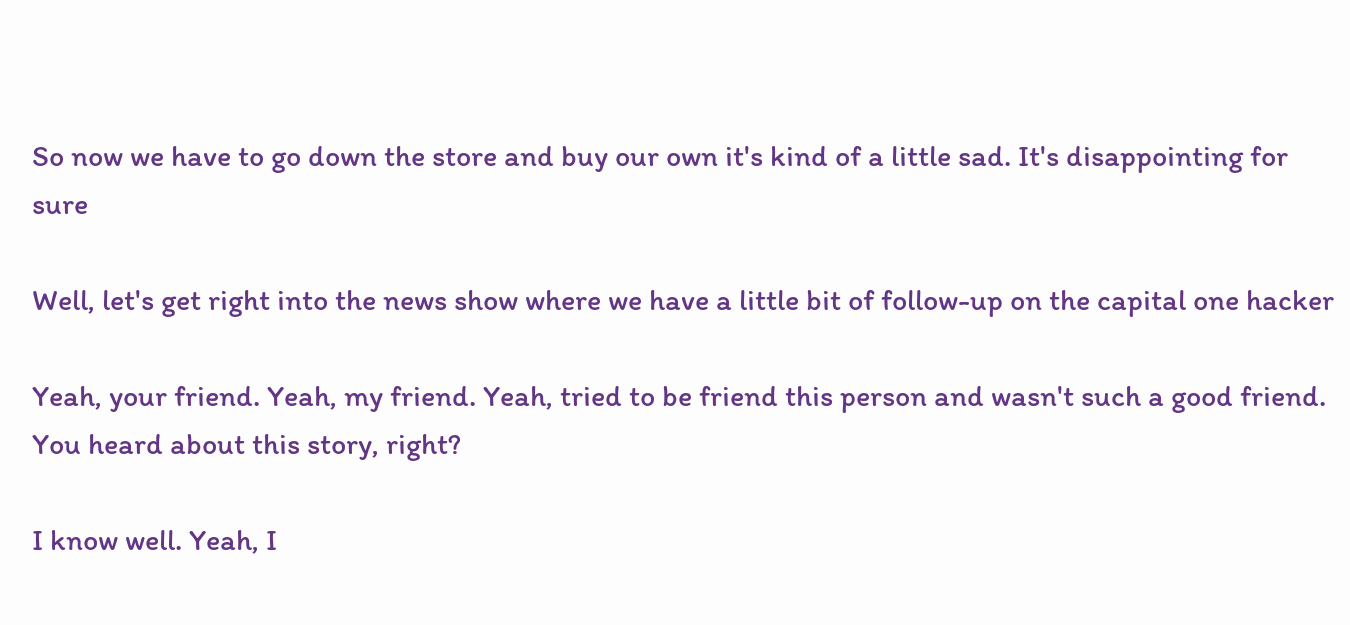So now we have to go down the store and buy our own it's kind of a little sad. It's disappointing for sure

Well, let's get right into the news show where we have a little bit of follow-up on the capital one hacker

Yeah, your friend. Yeah, my friend. Yeah, tried to be friend this person and wasn't such a good friend. You heard about this story, right?

I know well. Yeah, I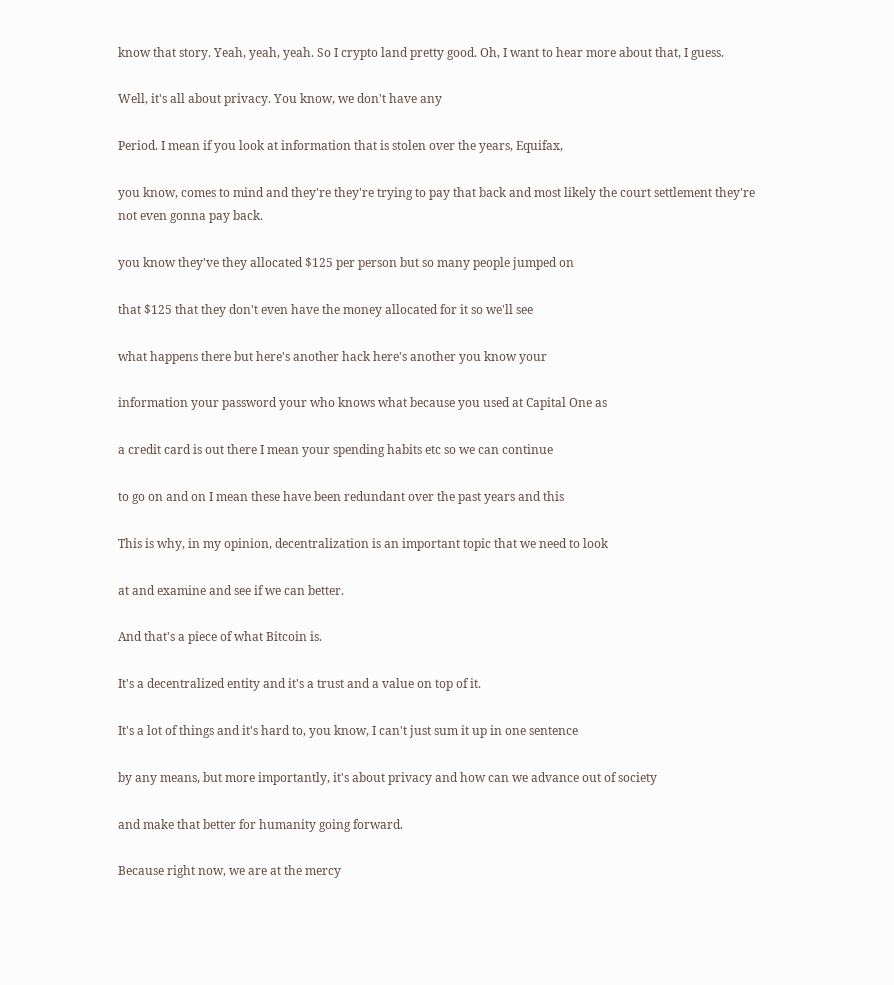know that story. Yeah, yeah, yeah. So I crypto land pretty good. Oh, I want to hear more about that, I guess.

Well, it's all about privacy. You know, we don't have any

Period. I mean if you look at information that is stolen over the years, Equifax,

you know, comes to mind and they're they're trying to pay that back and most likely the court settlement they're not even gonna pay back.

you know they've they allocated $125 per person but so many people jumped on

that $125 that they don't even have the money allocated for it so we'll see

what happens there but here's another hack here's another you know your

information your password your who knows what because you used at Capital One as

a credit card is out there I mean your spending habits etc so we can continue

to go on and on I mean these have been redundant over the past years and this

This is why, in my opinion, decentralization is an important topic that we need to look

at and examine and see if we can better.

And that's a piece of what Bitcoin is.

It's a decentralized entity and it's a trust and a value on top of it.

It's a lot of things and it's hard to, you know, I can't just sum it up in one sentence

by any means, but more importantly, it's about privacy and how can we advance out of society

and make that better for humanity going forward.

Because right now, we are at the mercy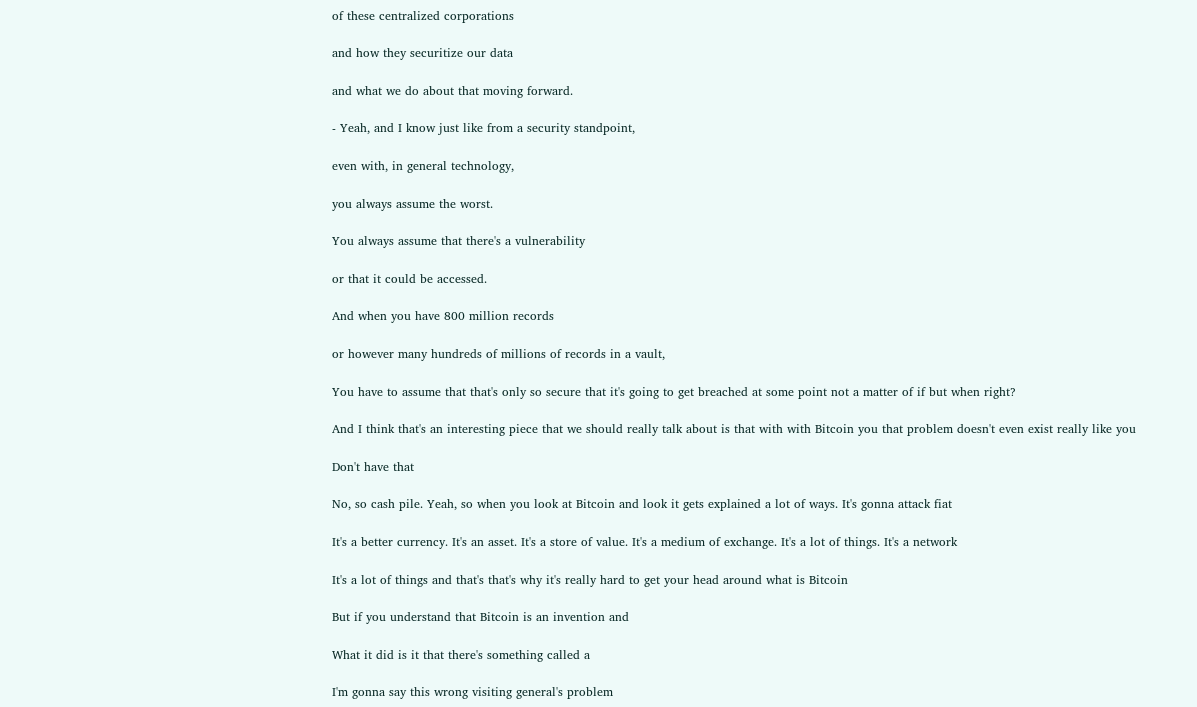of these centralized corporations

and how they securitize our data

and what we do about that moving forward.

- Yeah, and I know just like from a security standpoint,

even with, in general technology,

you always assume the worst.

You always assume that there's a vulnerability

or that it could be accessed.

And when you have 800 million records

or however many hundreds of millions of records in a vault,

You have to assume that that's only so secure that it's going to get breached at some point not a matter of if but when right?

And I think that's an interesting piece that we should really talk about is that with with Bitcoin you that problem doesn't even exist really like you

Don't have that

No, so cash pile. Yeah, so when you look at Bitcoin and look it gets explained a lot of ways. It's gonna attack fiat

It's a better currency. It's an asset. It's a store of value. It's a medium of exchange. It's a lot of things. It's a network

It's a lot of things and that's that's why it's really hard to get your head around what is Bitcoin

But if you understand that Bitcoin is an invention and

What it did is it that there's something called a

I'm gonna say this wrong visiting general's problem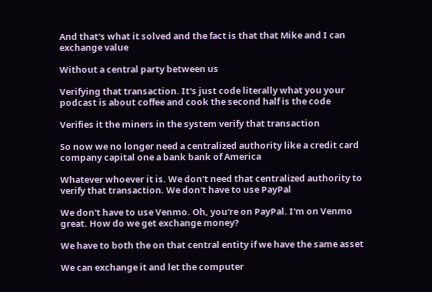And that's what it solved and the fact is that that Mike and I can exchange value

Without a central party between us

Verifying that transaction. It's just code literally what you your podcast is about coffee and cook the second half is the code

Verifies it the miners in the system verify that transaction

So now we no longer need a centralized authority like a credit card company capital one a bank bank of America

Whatever whoever it is. We don't need that centralized authority to verify that transaction. We don't have to use PayPal

We don't have to use Venmo. Oh, you're on PayPal. I'm on Venmo great. How do we get exchange money?

We have to both the on that central entity if we have the same asset

We can exchange it and let the computer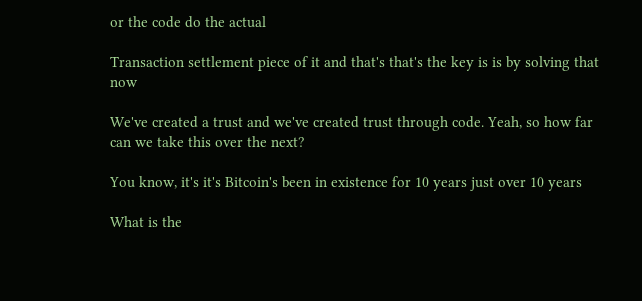or the code do the actual

Transaction settlement piece of it and that's that's the key is is by solving that now

We've created a trust and we've created trust through code. Yeah, so how far can we take this over the next?

You know, it's it's Bitcoin's been in existence for 10 years just over 10 years

What is the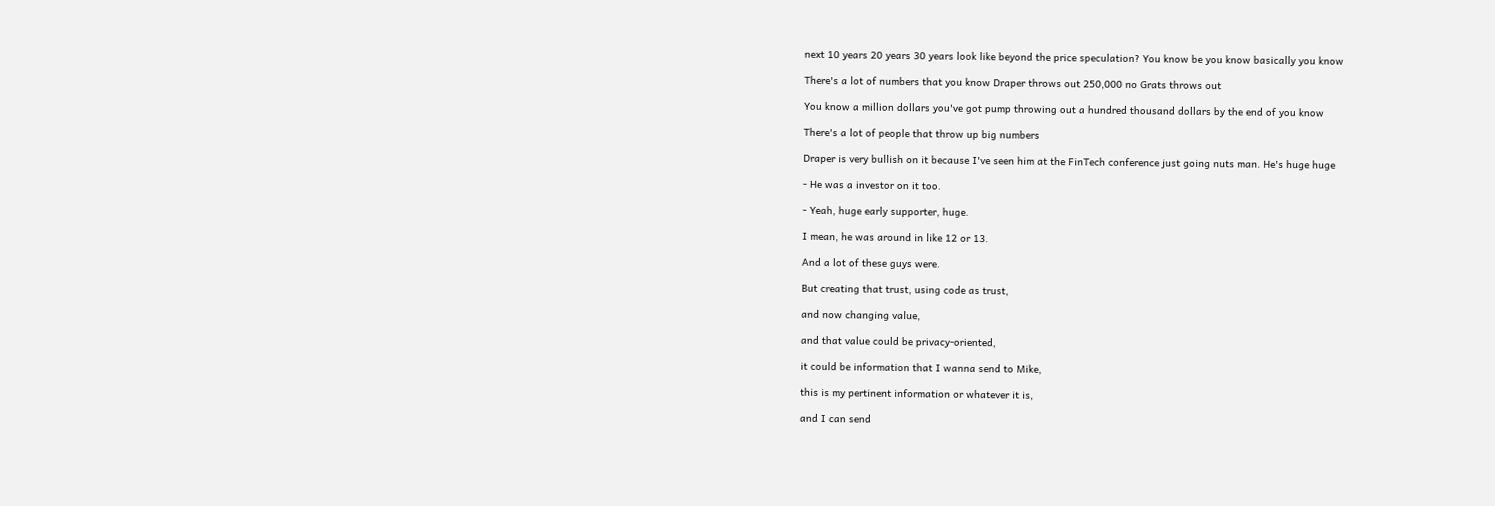next 10 years 20 years 30 years look like beyond the price speculation? You know be you know basically you know

There's a lot of numbers that you know Draper throws out 250,000 no Grats throws out

You know a million dollars you've got pump throwing out a hundred thousand dollars by the end of you know

There's a lot of people that throw up big numbers

Draper is very bullish on it because I've seen him at the FinTech conference just going nuts man. He's huge huge

- He was a investor on it too.

- Yeah, huge early supporter, huge.

I mean, he was around in like 12 or 13.

And a lot of these guys were.

But creating that trust, using code as trust,

and now changing value,

and that value could be privacy-oriented,

it could be information that I wanna send to Mike,

this is my pertinent information or whatever it is,

and I can send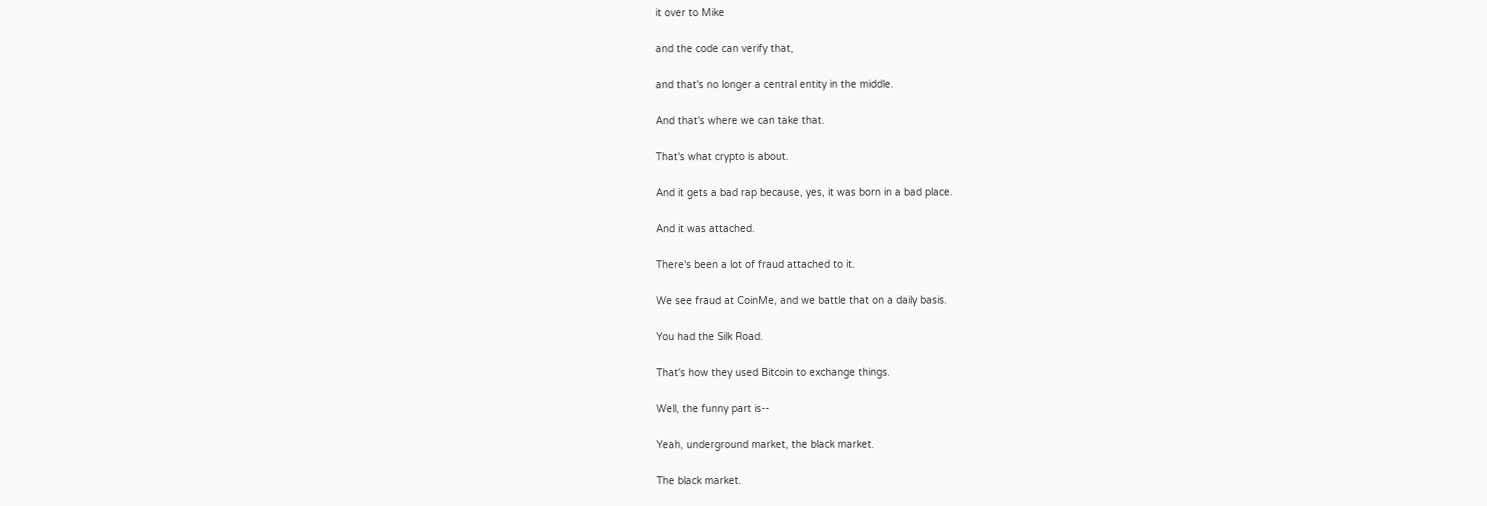it over to Mike

and the code can verify that,

and that's no longer a central entity in the middle.

And that's where we can take that.

That's what crypto is about.

And it gets a bad rap because, yes, it was born in a bad place.

And it was attached.

There's been a lot of fraud attached to it.

We see fraud at CoinMe, and we battle that on a daily basis.

You had the Silk Road.

That's how they used Bitcoin to exchange things.

Well, the funny part is--

Yeah, underground market, the black market.

The black market.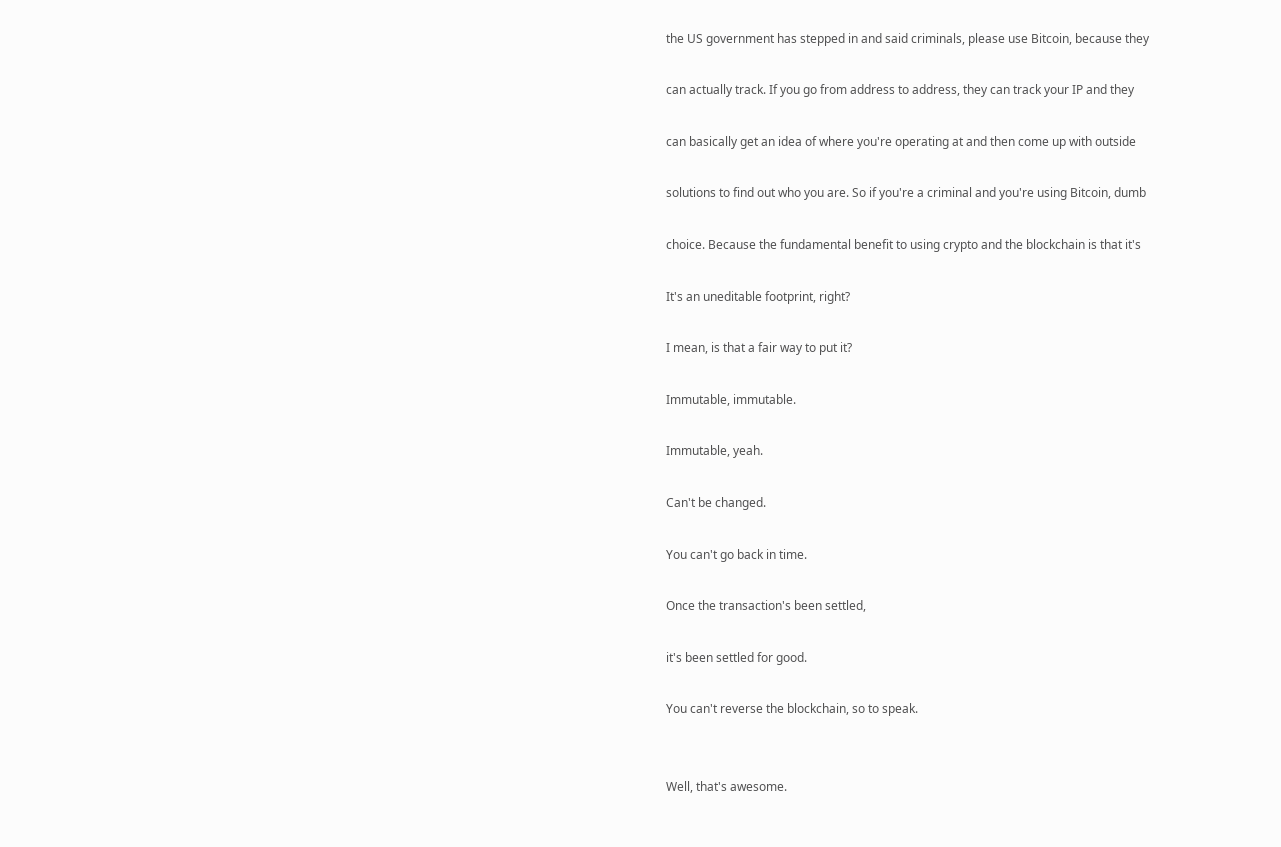the US government has stepped in and said criminals, please use Bitcoin, because they

can actually track. If you go from address to address, they can track your IP and they

can basically get an idea of where you're operating at and then come up with outside

solutions to find out who you are. So if you're a criminal and you're using Bitcoin, dumb

choice. Because the fundamental benefit to using crypto and the blockchain is that it's

It's an uneditable footprint, right?

I mean, is that a fair way to put it?

Immutable, immutable.

Immutable, yeah.

Can't be changed.

You can't go back in time.

Once the transaction's been settled,

it's been settled for good.

You can't reverse the blockchain, so to speak.


Well, that's awesome.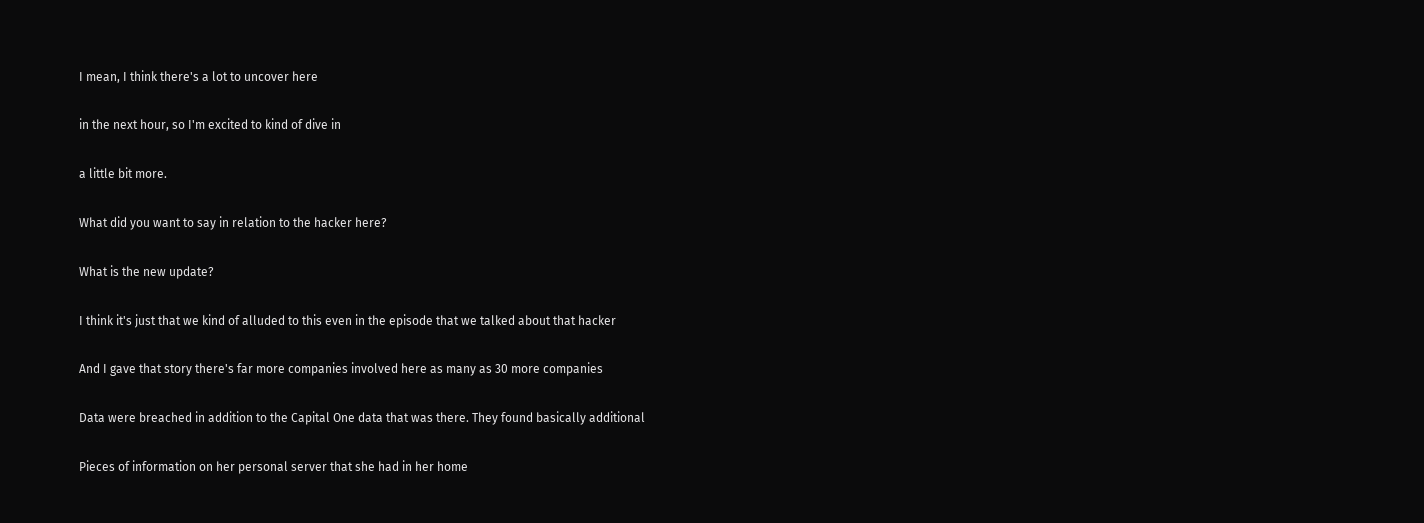I mean, I think there's a lot to uncover here

in the next hour, so I'm excited to kind of dive in

a little bit more.

What did you want to say in relation to the hacker here?

What is the new update?

I think it's just that we kind of alluded to this even in the episode that we talked about that hacker

And I gave that story there's far more companies involved here as many as 30 more companies

Data were breached in addition to the Capital One data that was there. They found basically additional

Pieces of information on her personal server that she had in her home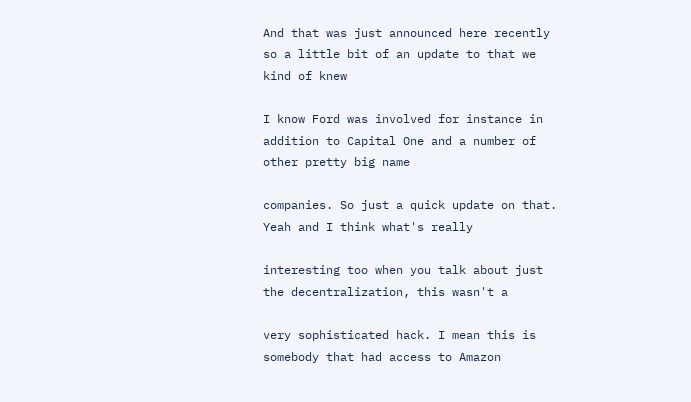And that was just announced here recently so a little bit of an update to that we kind of knew

I know Ford was involved for instance in addition to Capital One and a number of other pretty big name

companies. So just a quick update on that. Yeah and I think what's really

interesting too when you talk about just the decentralization, this wasn't a

very sophisticated hack. I mean this is somebody that had access to Amazon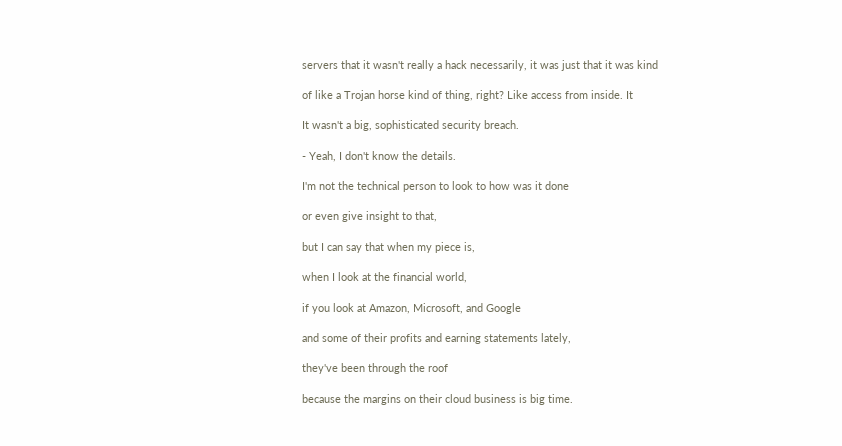servers that it wasn't really a hack necessarily, it was just that it was kind

of like a Trojan horse kind of thing, right? Like access from inside. It

It wasn't a big, sophisticated security breach.

- Yeah, I don't know the details.

I'm not the technical person to look to how was it done

or even give insight to that,

but I can say that when my piece is,

when I look at the financial world,

if you look at Amazon, Microsoft, and Google

and some of their profits and earning statements lately,

they've been through the roof

because the margins on their cloud business is big time.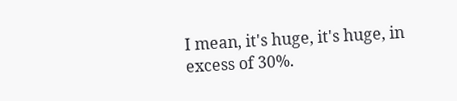I mean, it's huge, it's huge, in excess of 30%.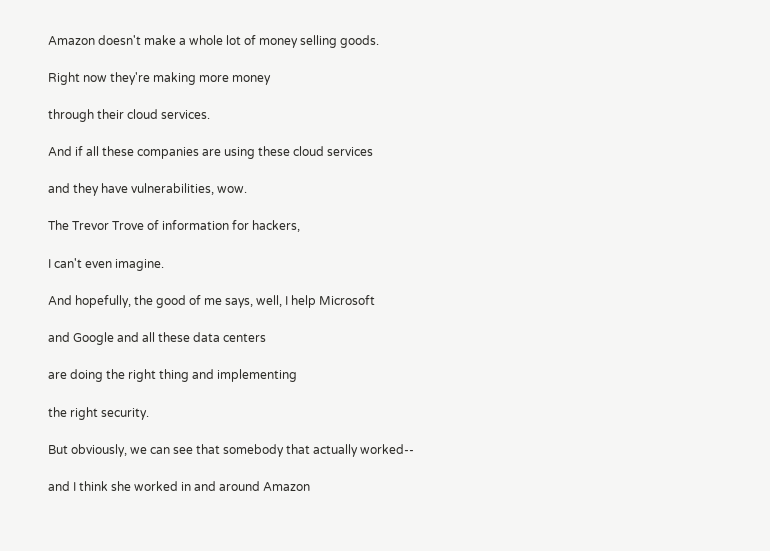Amazon doesn't make a whole lot of money selling goods.

Right now they're making more money

through their cloud services.

And if all these companies are using these cloud services

and they have vulnerabilities, wow.

The Trevor Trove of information for hackers,

I can't even imagine.

And hopefully, the good of me says, well, I help Microsoft

and Google and all these data centers

are doing the right thing and implementing

the right security.

But obviously, we can see that somebody that actually worked--

and I think she worked in and around Amazon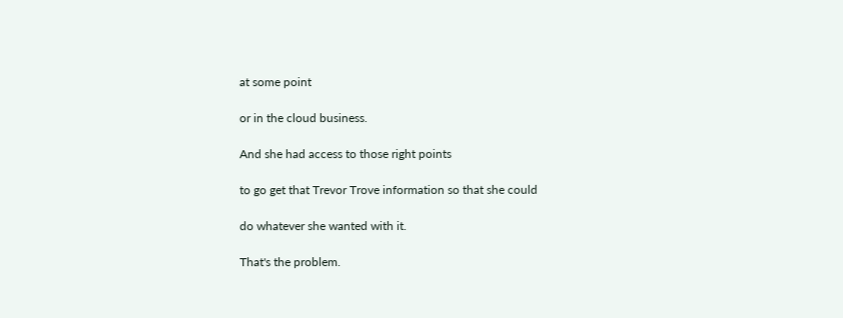at some point

or in the cloud business.

And she had access to those right points

to go get that Trevor Trove information so that she could

do whatever she wanted with it.

That's the problem.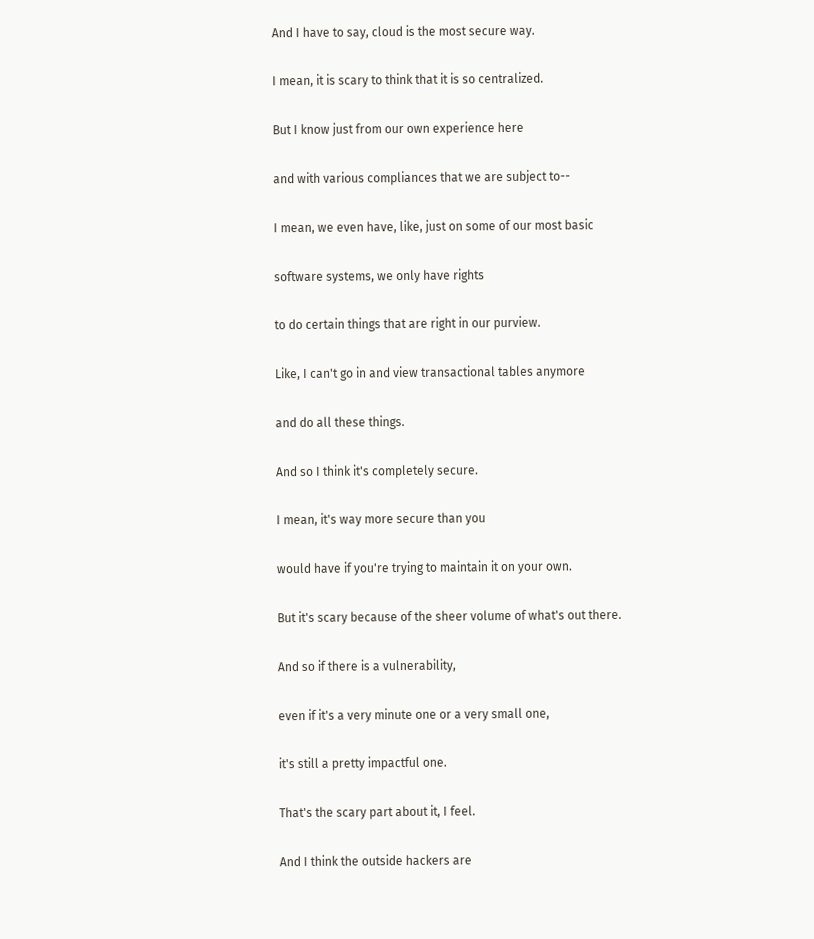And I have to say, cloud is the most secure way.

I mean, it is scary to think that it is so centralized.

But I know just from our own experience here

and with various compliances that we are subject to--

I mean, we even have, like, just on some of our most basic

software systems, we only have rights

to do certain things that are right in our purview.

Like, I can't go in and view transactional tables anymore

and do all these things.

And so I think it's completely secure.

I mean, it's way more secure than you

would have if you're trying to maintain it on your own.

But it's scary because of the sheer volume of what's out there.

And so if there is a vulnerability,

even if it's a very minute one or a very small one,

it's still a pretty impactful one.

That's the scary part about it, I feel.

And I think the outside hackers are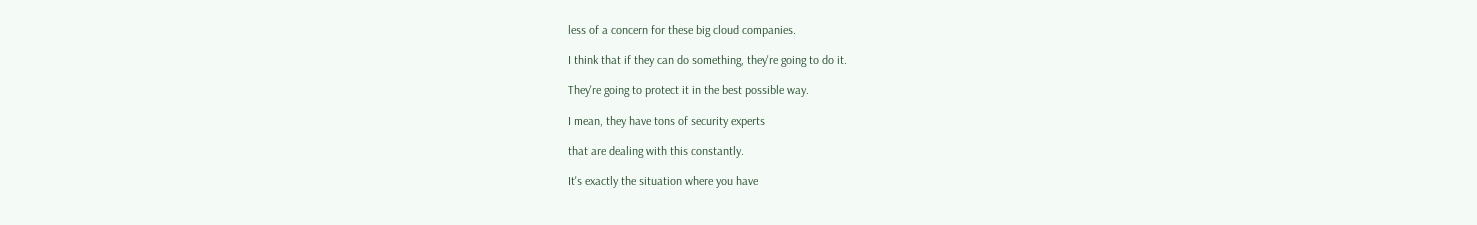less of a concern for these big cloud companies.

I think that if they can do something, they're going to do it.

They're going to protect it in the best possible way.

I mean, they have tons of security experts

that are dealing with this constantly.

It's exactly the situation where you have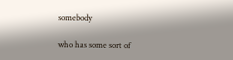somebody

who has some sort of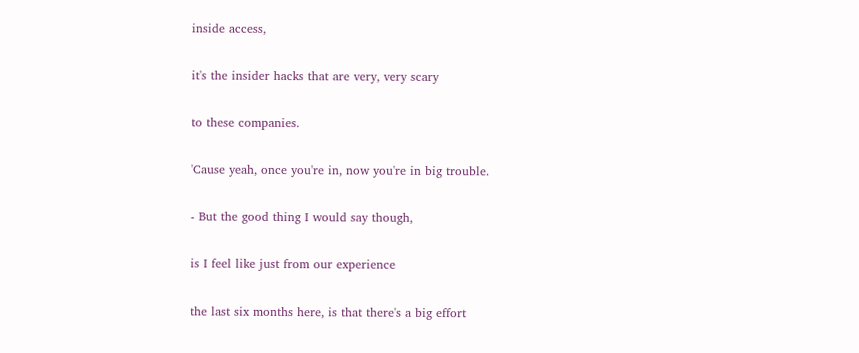inside access,

it's the insider hacks that are very, very scary

to these companies.

'Cause yeah, once you're in, now you're in big trouble.

- But the good thing I would say though,

is I feel like just from our experience

the last six months here, is that there's a big effort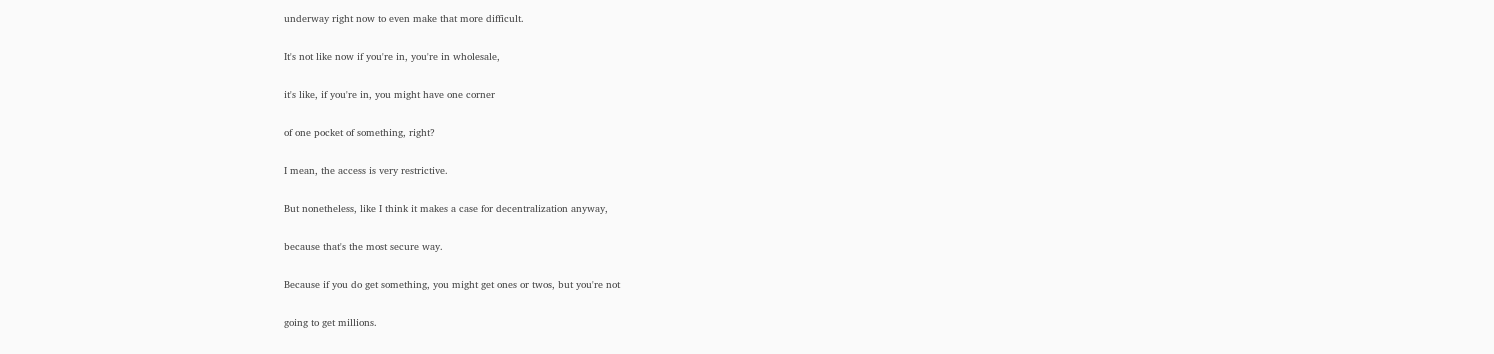underway right now to even make that more difficult.

It's not like now if you're in, you're in wholesale,

it's like, if you're in, you might have one corner

of one pocket of something, right?

I mean, the access is very restrictive.

But nonetheless, like I think it makes a case for decentralization anyway,

because that's the most secure way.

Because if you do get something, you might get ones or twos, but you're not

going to get millions.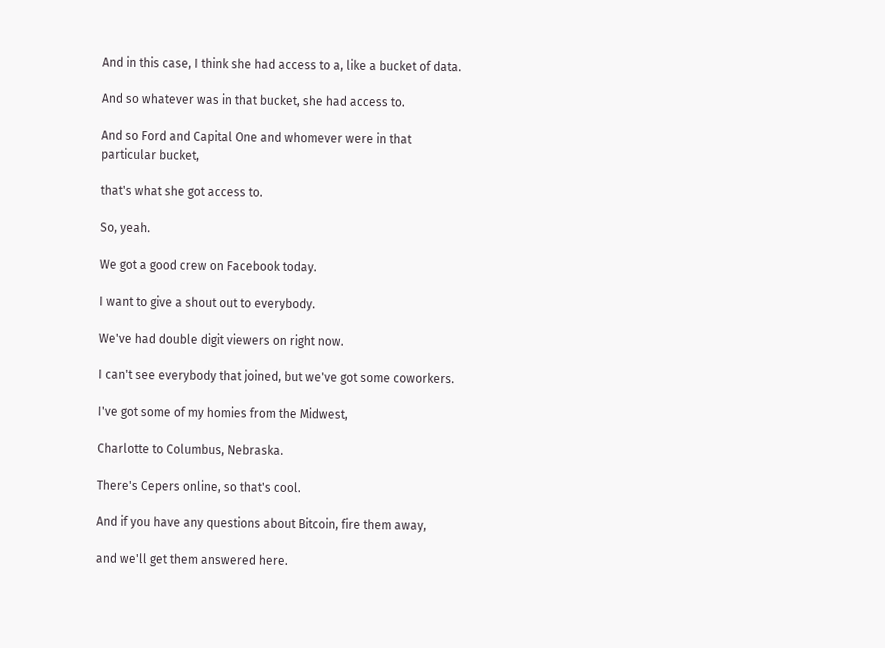And in this case, I think she had access to a, like a bucket of data.

And so whatever was in that bucket, she had access to.

And so Ford and Capital One and whomever were in that particular bucket,

that's what she got access to.

So, yeah.

We got a good crew on Facebook today.

I want to give a shout out to everybody.

We've had double digit viewers on right now.

I can't see everybody that joined, but we've got some coworkers.

I've got some of my homies from the Midwest,

Charlotte to Columbus, Nebraska.

There's Cepers online, so that's cool.

And if you have any questions about Bitcoin, fire them away,

and we'll get them answered here.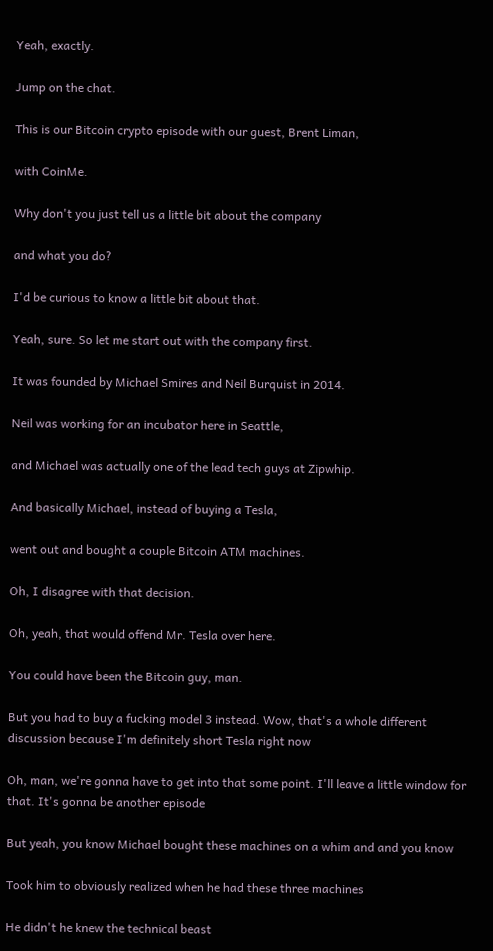Yeah, exactly.

Jump on the chat.

This is our Bitcoin crypto episode with our guest, Brent Liman,

with CoinMe.

Why don't you just tell us a little bit about the company

and what you do?

I'd be curious to know a little bit about that.

Yeah, sure. So let me start out with the company first.

It was founded by Michael Smires and Neil Burquist in 2014.

Neil was working for an incubator here in Seattle,

and Michael was actually one of the lead tech guys at Zipwhip.

And basically Michael, instead of buying a Tesla,

went out and bought a couple Bitcoin ATM machines.

Oh, I disagree with that decision.

Oh, yeah, that would offend Mr. Tesla over here.

You could have been the Bitcoin guy, man.

But you had to buy a fucking model 3 instead. Wow, that's a whole different discussion because I'm definitely short Tesla right now

Oh, man, we're gonna have to get into that some point. I'll leave a little window for that. It's gonna be another episode

But yeah, you know Michael bought these machines on a whim and and you know

Took him to obviously realized when he had these three machines

He didn't he knew the technical beast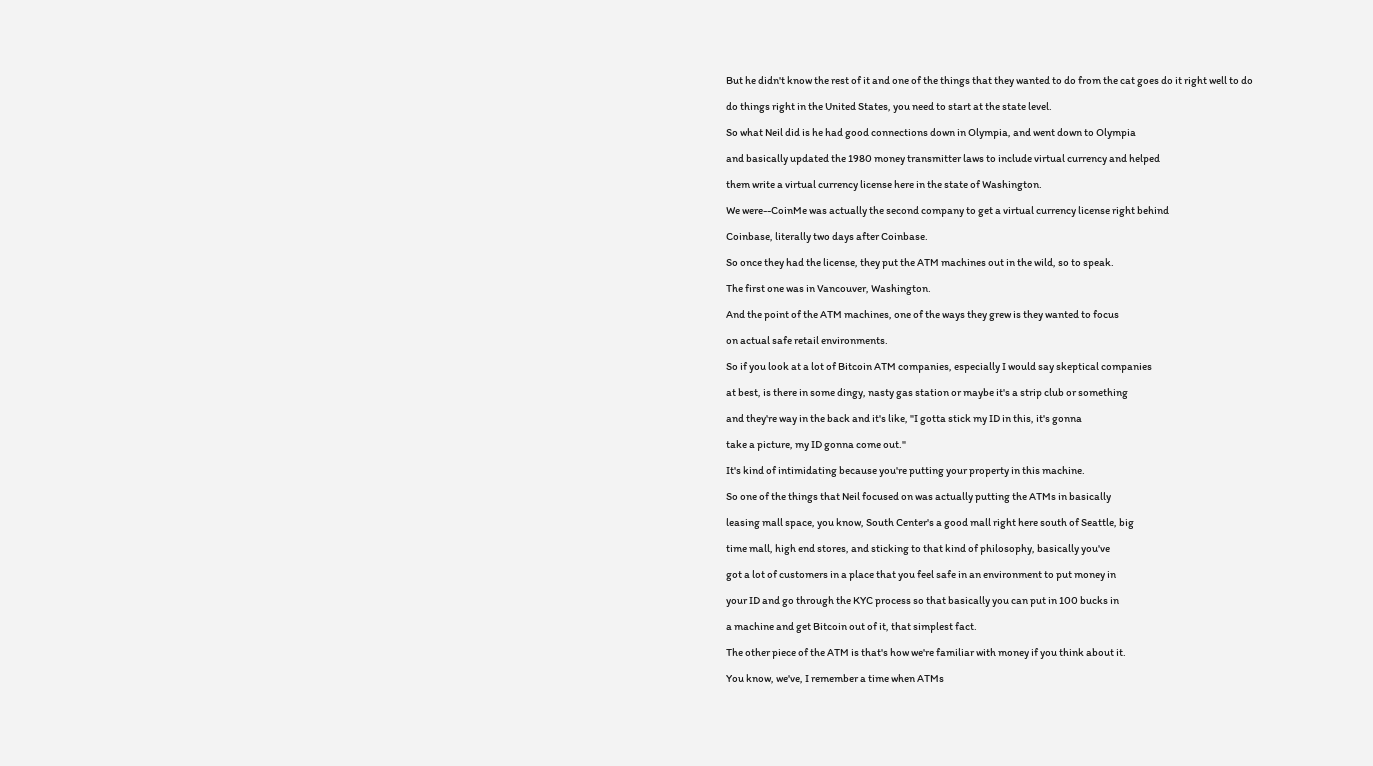But he didn't know the rest of it and one of the things that they wanted to do from the cat goes do it right well to do

do things right in the United States, you need to start at the state level.

So what Neil did is he had good connections down in Olympia, and went down to Olympia

and basically updated the 1980 money transmitter laws to include virtual currency and helped

them write a virtual currency license here in the state of Washington.

We were--CoinMe was actually the second company to get a virtual currency license right behind

Coinbase, literally two days after Coinbase.

So once they had the license, they put the ATM machines out in the wild, so to speak.

The first one was in Vancouver, Washington.

And the point of the ATM machines, one of the ways they grew is they wanted to focus

on actual safe retail environments.

So if you look at a lot of Bitcoin ATM companies, especially I would say skeptical companies

at best, is there in some dingy, nasty gas station or maybe it's a strip club or something

and they're way in the back and it's like, "I gotta stick my ID in this, it's gonna

take a picture, my ID gonna come out."

It's kind of intimidating because you're putting your property in this machine.

So one of the things that Neil focused on was actually putting the ATMs in basically

leasing mall space, you know, South Center's a good mall right here south of Seattle, big

time mall, high end stores, and sticking to that kind of philosophy, basically you've

got a lot of customers in a place that you feel safe in an environment to put money in

your ID and go through the KYC process so that basically you can put in 100 bucks in

a machine and get Bitcoin out of it, that simplest fact.

The other piece of the ATM is that's how we're familiar with money if you think about it.

You know, we've, I remember a time when ATMs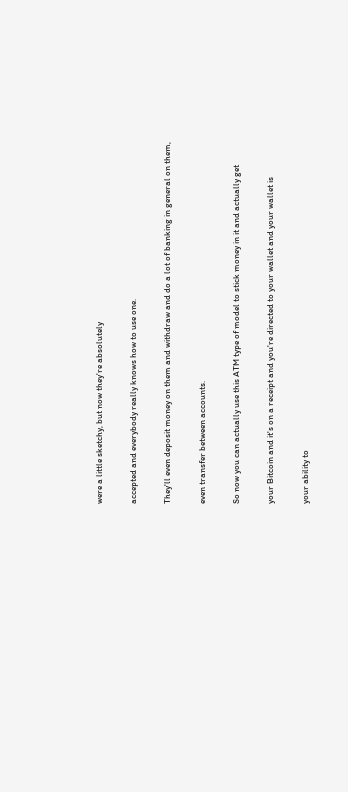were a little sketchy, but now they're absolutely

accepted and everybody really knows how to use one.

They'll even deposit money on them and withdraw and do a lot of banking in general on them,

even transfer between accounts.

So now you can actually use this ATM type of model to stick money in it and actually get

your Bitcoin and it's on a receipt and you're directed to your wallet and your wallet is

your ability to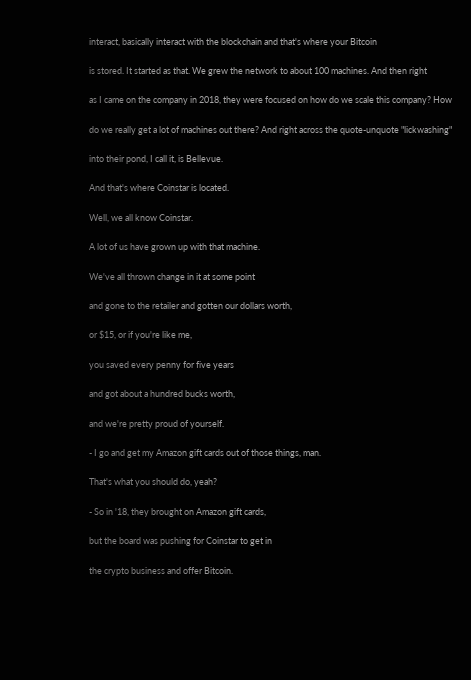interact, basically interact with the blockchain and that's where your Bitcoin

is stored. It started as that. We grew the network to about 100 machines. And then right

as I came on the company in 2018, they were focused on how do we scale this company? How

do we really get a lot of machines out there? And right across the quote-unquote "lickwashing"

into their pond, I call it, is Bellevue.

And that's where Coinstar is located.

Well, we all know Coinstar.

A lot of us have grown up with that machine.

We've all thrown change in it at some point

and gone to the retailer and gotten our dollars worth,

or $15, or if you're like me,

you saved every penny for five years

and got about a hundred bucks worth,

and we're pretty proud of yourself.

- I go and get my Amazon gift cards out of those things, man.

That's what you should do, yeah?

- So in '18, they brought on Amazon gift cards,

but the board was pushing for Coinstar to get in

the crypto business and offer Bitcoin.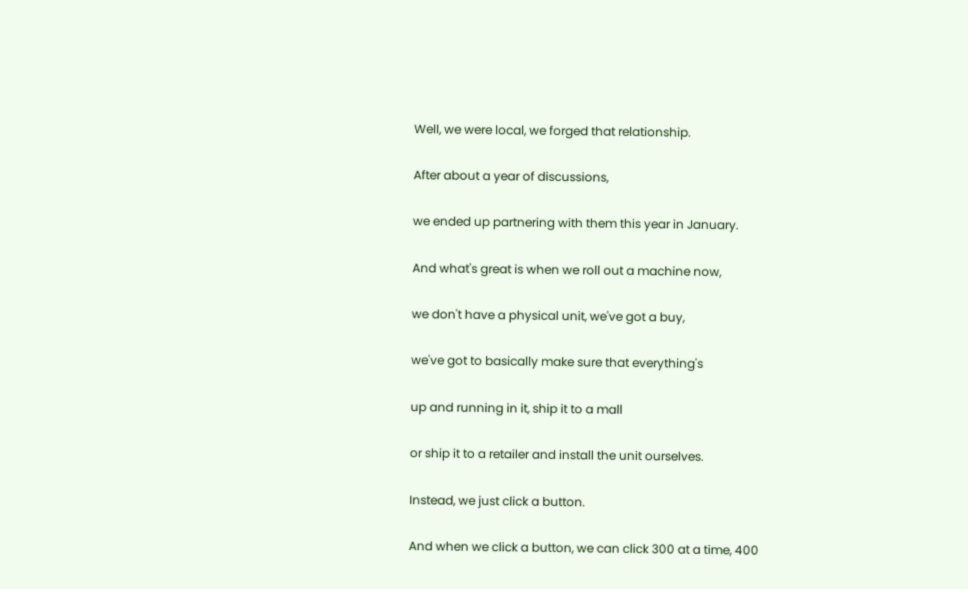Well, we were local, we forged that relationship.

After about a year of discussions,

we ended up partnering with them this year in January.

And what's great is when we roll out a machine now,

we don't have a physical unit, we've got a buy,

we've got to basically make sure that everything's

up and running in it, ship it to a mall

or ship it to a retailer and install the unit ourselves.

Instead, we just click a button.

And when we click a button, we can click 300 at a time, 400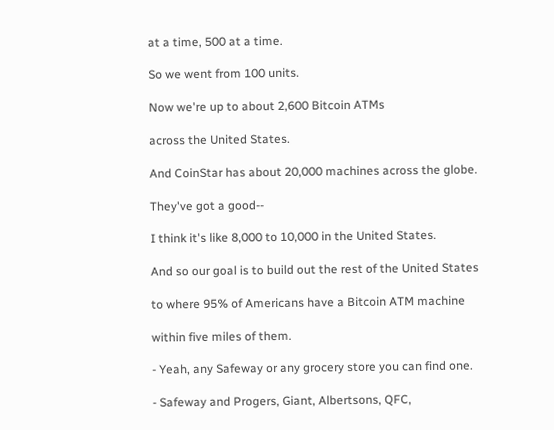at a time, 500 at a time.

So we went from 100 units.

Now we're up to about 2,600 Bitcoin ATMs

across the United States.

And CoinStar has about 20,000 machines across the globe.

They've got a good--

I think it's like 8,000 to 10,000 in the United States.

And so our goal is to build out the rest of the United States

to where 95% of Americans have a Bitcoin ATM machine

within five miles of them.

- Yeah, any Safeway or any grocery store you can find one.

- Safeway and Progers, Giant, Albertsons, QFC,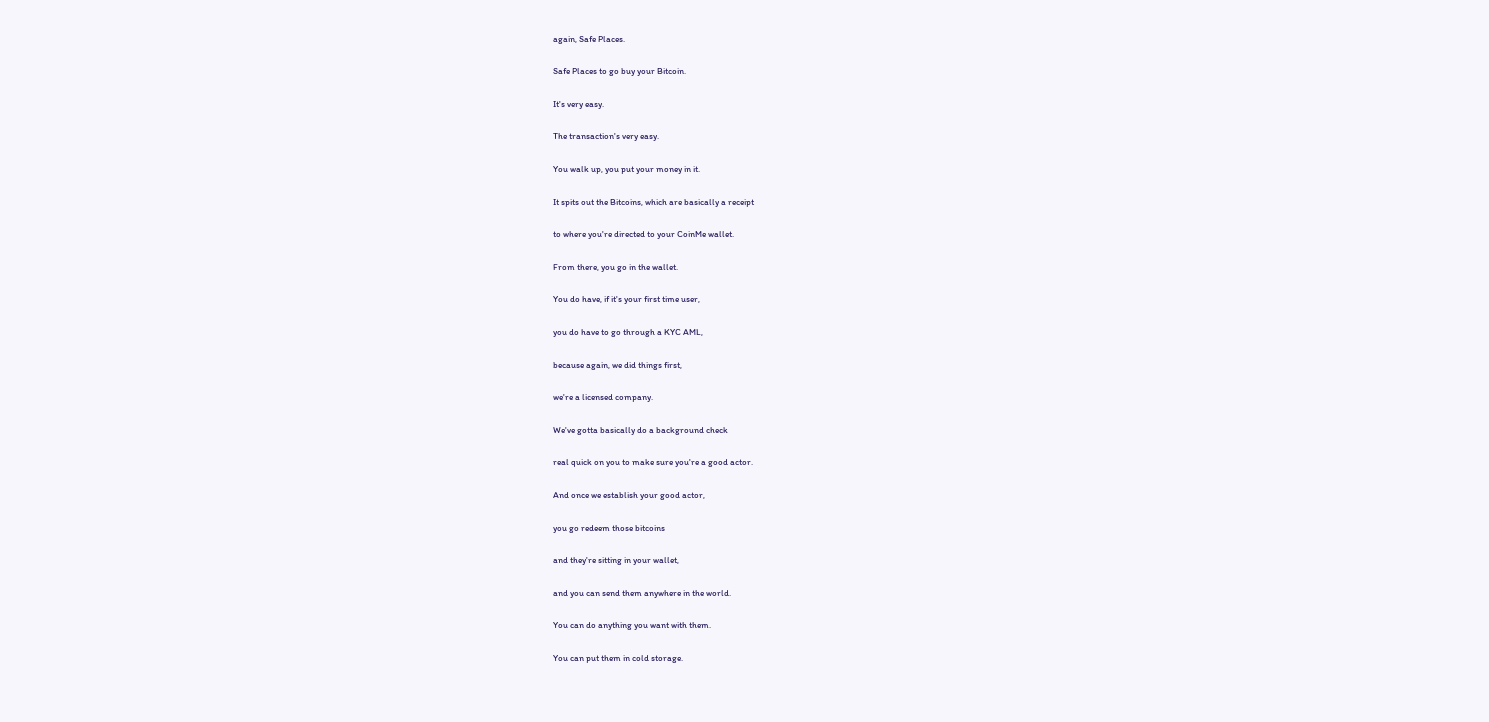again, Safe Places.

Safe Places to go buy your Bitcoin.

It's very easy.

The transaction's very easy.

You walk up, you put your money in it.

It spits out the Bitcoins, which are basically a receipt

to where you're directed to your CoinMe wallet.

From there, you go in the wallet.

You do have, if it's your first time user,

you do have to go through a KYC AML,

because again, we did things first,

we're a licensed company.

We've gotta basically do a background check

real quick on you to make sure you're a good actor.

And once we establish your good actor,

you go redeem those bitcoins

and they're sitting in your wallet,

and you can send them anywhere in the world.

You can do anything you want with them.

You can put them in cold storage.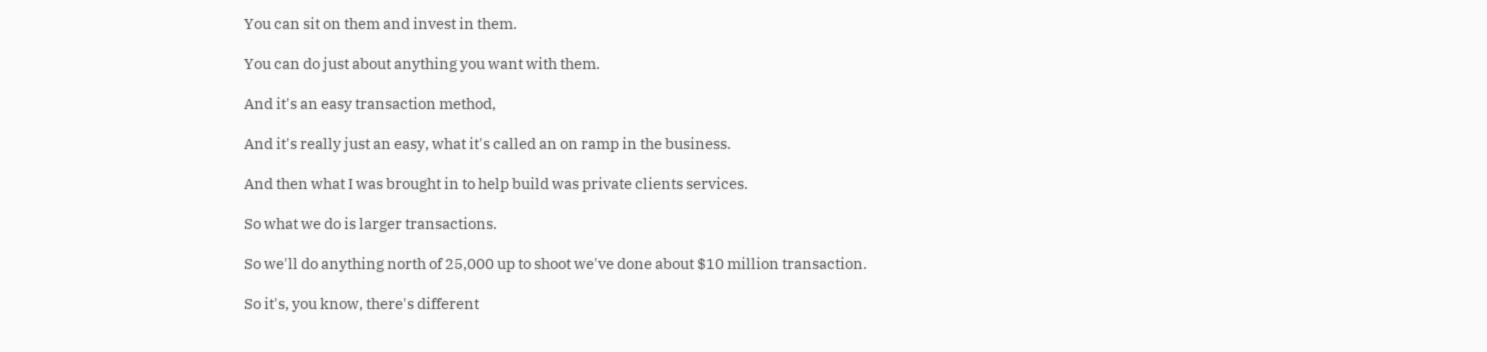You can sit on them and invest in them.

You can do just about anything you want with them.

And it's an easy transaction method,

And it's really just an easy, what it's called an on ramp in the business.

And then what I was brought in to help build was private clients services.

So what we do is larger transactions.

So we'll do anything north of 25,000 up to shoot we've done about $10 million transaction.

So it's, you know, there's different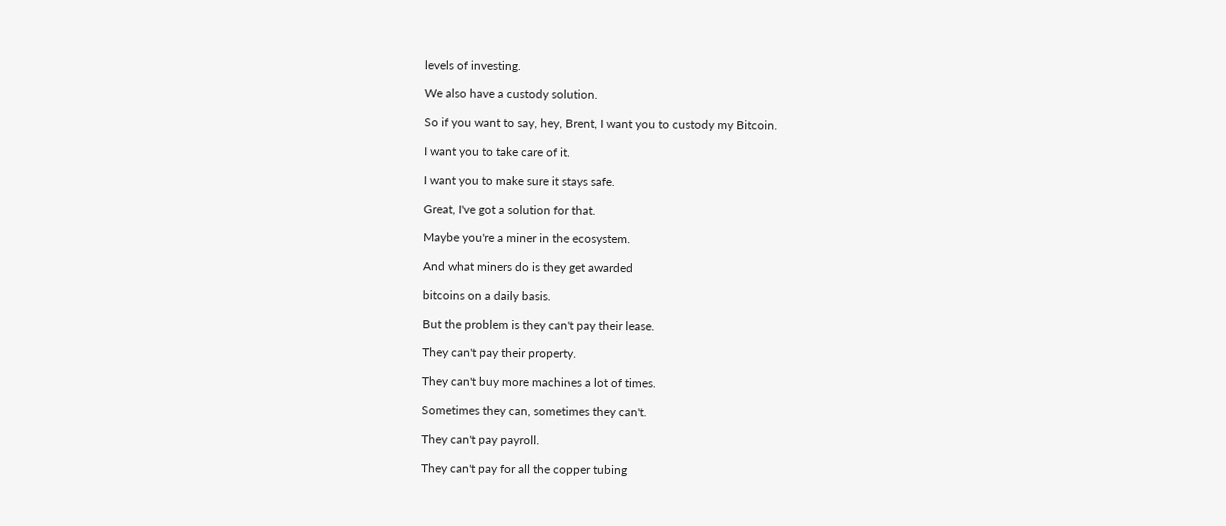levels of investing.

We also have a custody solution.

So if you want to say, hey, Brent, I want you to custody my Bitcoin.

I want you to take care of it.

I want you to make sure it stays safe.

Great, I've got a solution for that.

Maybe you're a miner in the ecosystem.

And what miners do is they get awarded

bitcoins on a daily basis.

But the problem is they can't pay their lease.

They can't pay their property.

They can't buy more machines a lot of times.

Sometimes they can, sometimes they can't.

They can't pay payroll.

They can't pay for all the copper tubing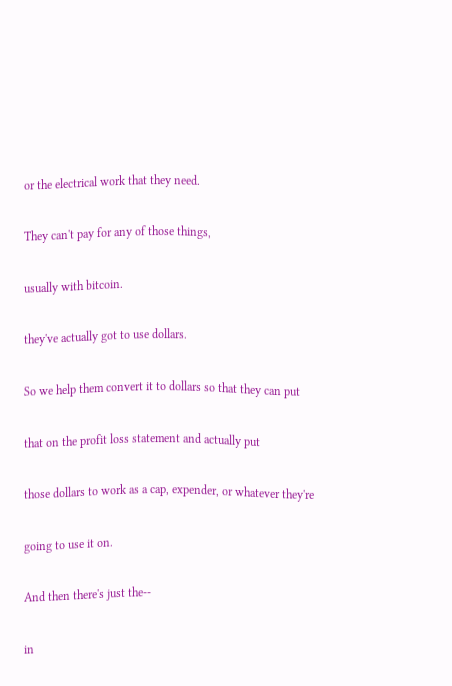or the electrical work that they need.

They can't pay for any of those things,

usually with bitcoin.

they've actually got to use dollars.

So we help them convert it to dollars so that they can put

that on the profit loss statement and actually put

those dollars to work as a cap, expender, or whatever they're

going to use it on.

And then there's just the--

in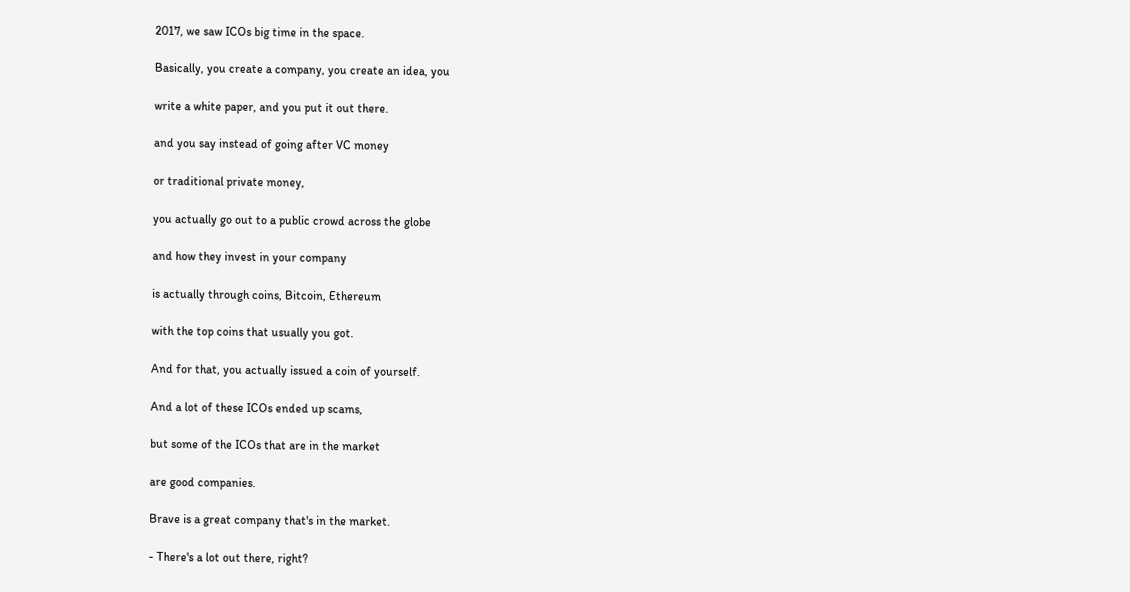2017, we saw ICOs big time in the space.

Basically, you create a company, you create an idea, you

write a white paper, and you put it out there.

and you say instead of going after VC money

or traditional private money,

you actually go out to a public crowd across the globe

and how they invest in your company

is actually through coins, Bitcoin, Ethereum

with the top coins that usually you got.

And for that, you actually issued a coin of yourself.

And a lot of these ICOs ended up scams,

but some of the ICOs that are in the market

are good companies.

Brave is a great company that's in the market.

- There's a lot out there, right?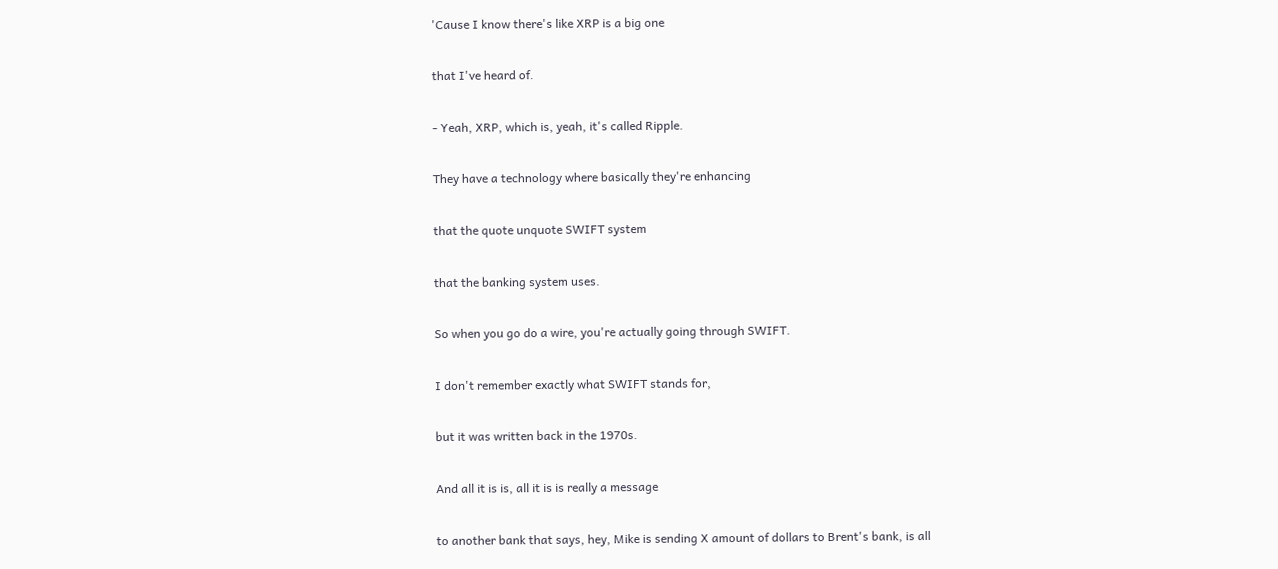'Cause I know there's like XRP is a big one

that I've heard of.

- Yeah, XRP, which is, yeah, it's called Ripple.

They have a technology where basically they're enhancing

that the quote unquote SWIFT system

that the banking system uses.

So when you go do a wire, you're actually going through SWIFT.

I don't remember exactly what SWIFT stands for,

but it was written back in the 1970s.

And all it is is, all it is is really a message

to another bank that says, hey, Mike is sending X amount of dollars to Brent's bank, is all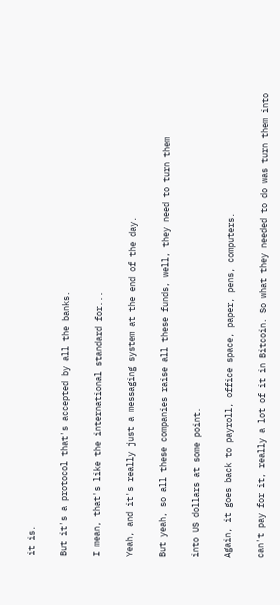it is.

But it's a protocol that's accepted by all the banks.

I mean, that's like the international standard for...

Yeah, and it's really just a messaging system at the end of the day.

But yeah, so all these companies raise all these funds, well, they need to turn them

into US dollars at some point.

Again, it goes back to payroll, office space, paper, pens, computers.

can't pay for it, really a lot of it in Bitcoin. So what they needed to do was turn them into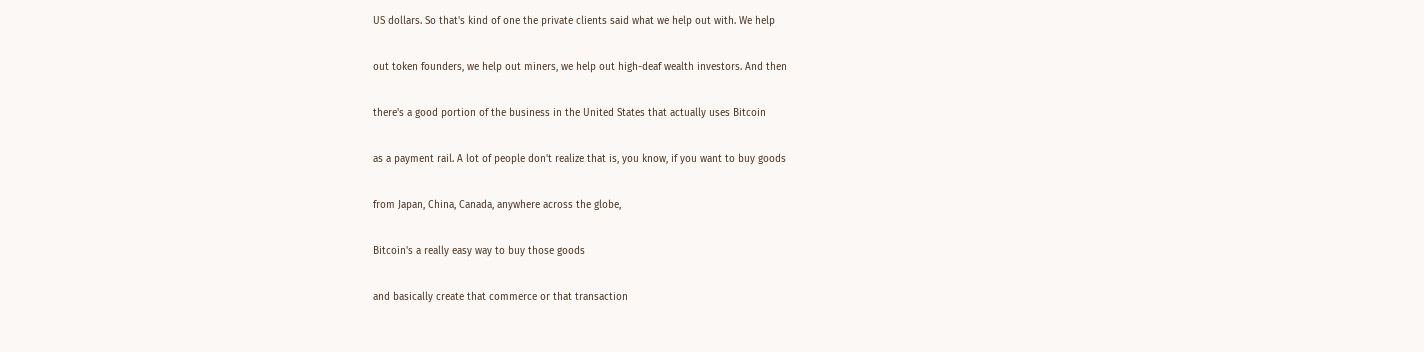US dollars. So that's kind of one the private clients said what we help out with. We help

out token founders, we help out miners, we help out high-deaf wealth investors. And then

there's a good portion of the business in the United States that actually uses Bitcoin

as a payment rail. A lot of people don't realize that is, you know, if you want to buy goods

from Japan, China, Canada, anywhere across the globe,

Bitcoin's a really easy way to buy those goods

and basically create that commerce or that transaction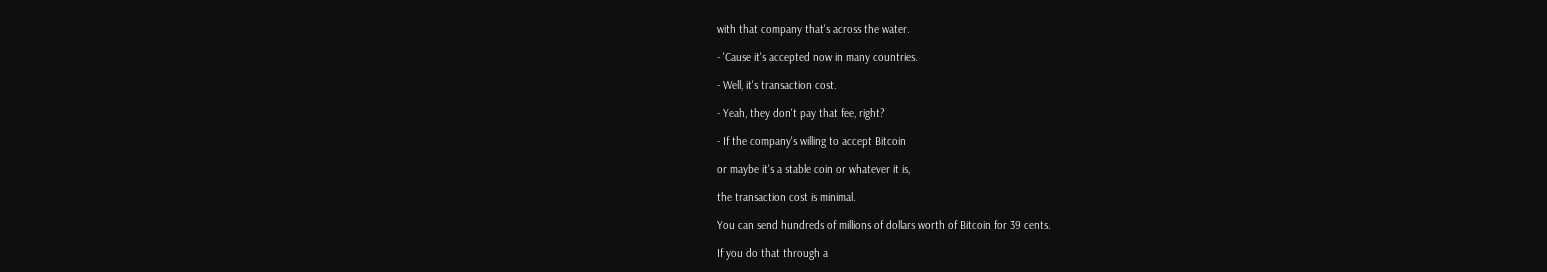with that company that's across the water.

- 'Cause it's accepted now in many countries.

- Well, it's transaction cost.

- Yeah, they don't pay that fee, right?

- If the company's willing to accept Bitcoin

or maybe it's a stable coin or whatever it is,

the transaction cost is minimal.

You can send hundreds of millions of dollars worth of Bitcoin for 39 cents.

If you do that through a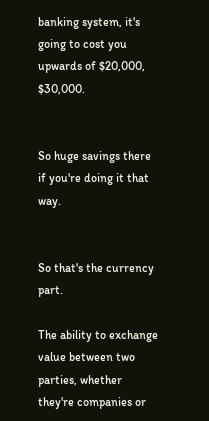banking system, it's going to cost you upwards of $20,000, $30,000.


So huge savings there if you're doing it that way.


So that's the currency part.

The ability to exchange value between two parties, whether they're companies or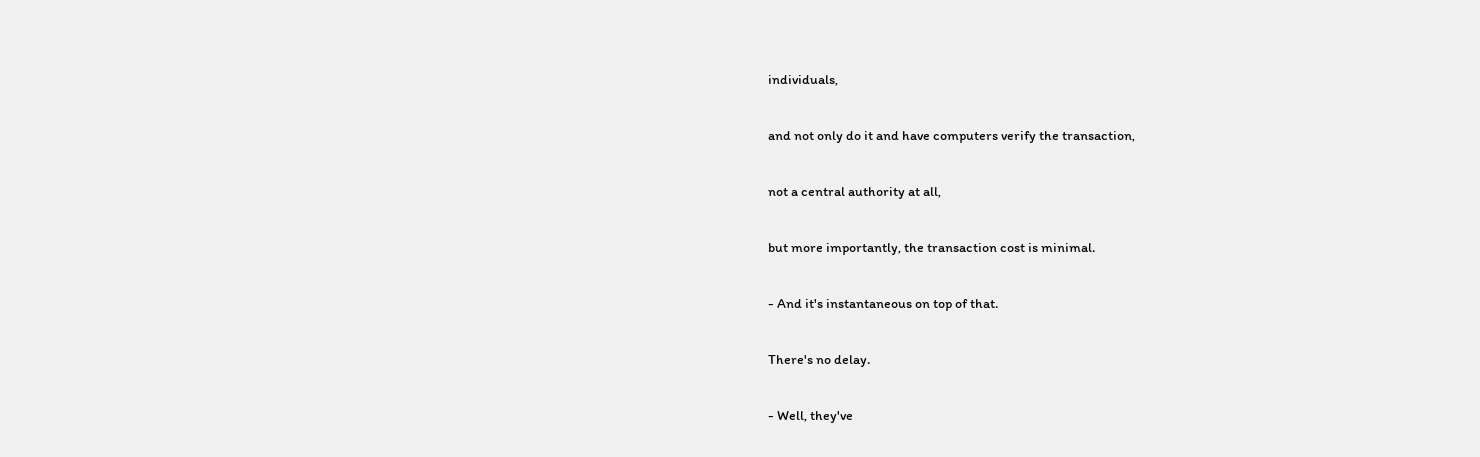individuals,

and not only do it and have computers verify the transaction,

not a central authority at all,

but more importantly, the transaction cost is minimal.

- And it's instantaneous on top of that.

There's no delay.

- Well, they've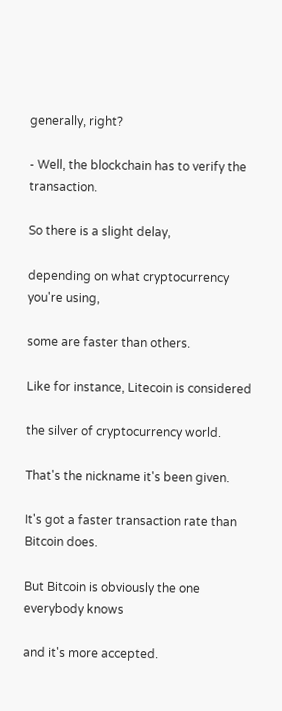generally, right?

- Well, the blockchain has to verify the transaction.

So there is a slight delay,

depending on what cryptocurrency you're using,

some are faster than others.

Like for instance, Litecoin is considered

the silver of cryptocurrency world.

That's the nickname it's been given.

It's got a faster transaction rate than Bitcoin does.

But Bitcoin is obviously the one everybody knows

and it's more accepted.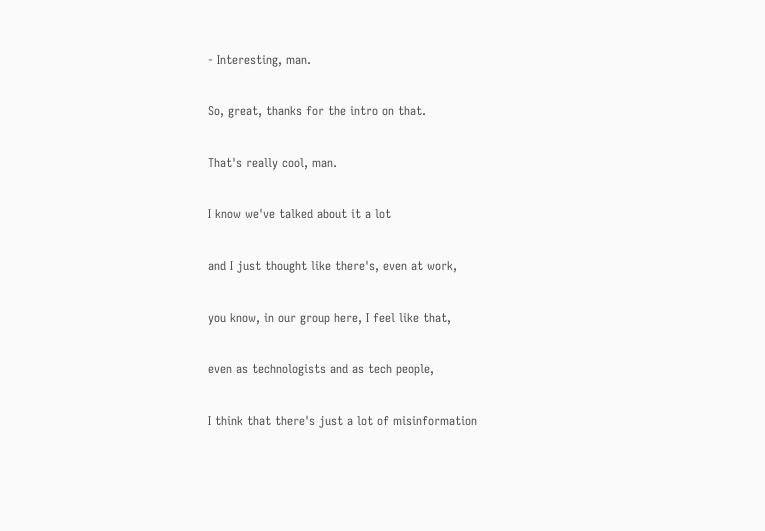- Interesting, man.

So, great, thanks for the intro on that.

That's really cool, man.

I know we've talked about it a lot

and I just thought like there's, even at work,

you know, in our group here, I feel like that,

even as technologists and as tech people,

I think that there's just a lot of misinformation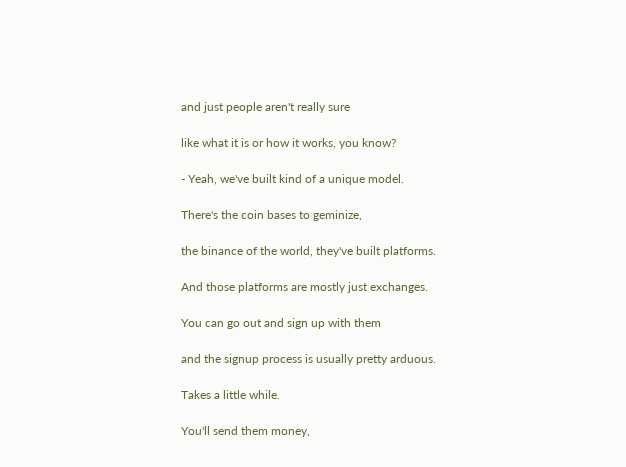and just people aren't really sure

like what it is or how it works, you know?

- Yeah, we've built kind of a unique model.

There's the coin bases to geminize,

the binance of the world, they've built platforms.

And those platforms are mostly just exchanges.

You can go out and sign up with them

and the signup process is usually pretty arduous.

Takes a little while.

You'll send them money,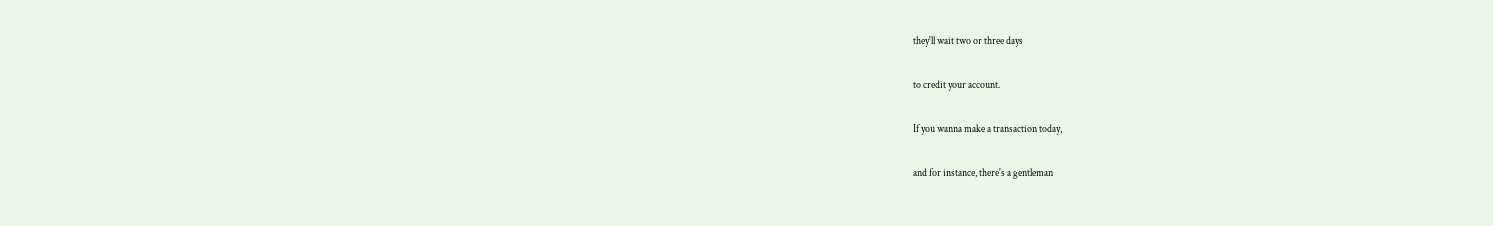they'll wait two or three days

to credit your account.

If you wanna make a transaction today,

and for instance, there's a gentleman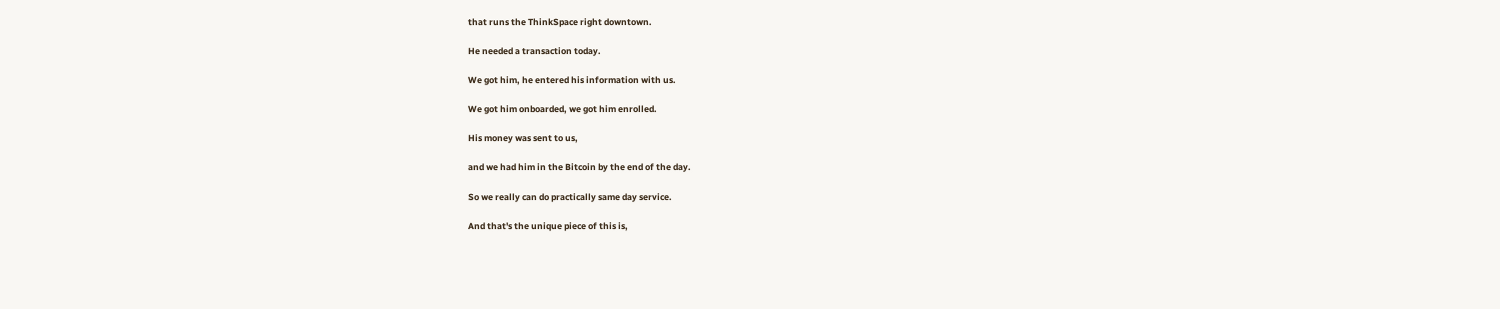that runs the ThinkSpace right downtown.

He needed a transaction today.

We got him, he entered his information with us.

We got him onboarded, we got him enrolled.

His money was sent to us,

and we had him in the Bitcoin by the end of the day.

So we really can do practically same day service.

And that's the unique piece of this is,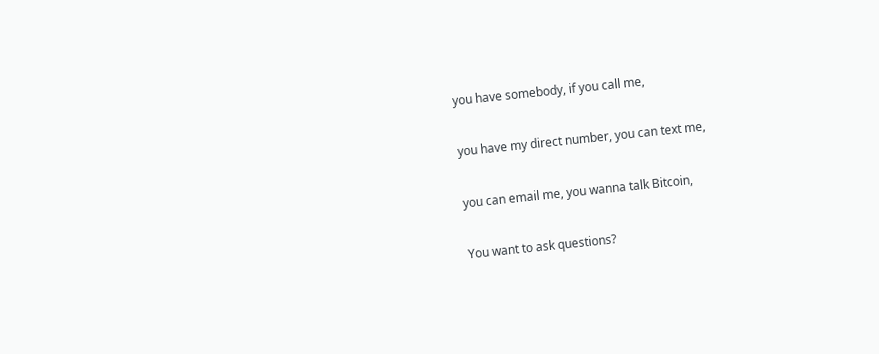you have somebody, if you call me,

you have my direct number, you can text me,

you can email me, you wanna talk Bitcoin,

You want to ask questions?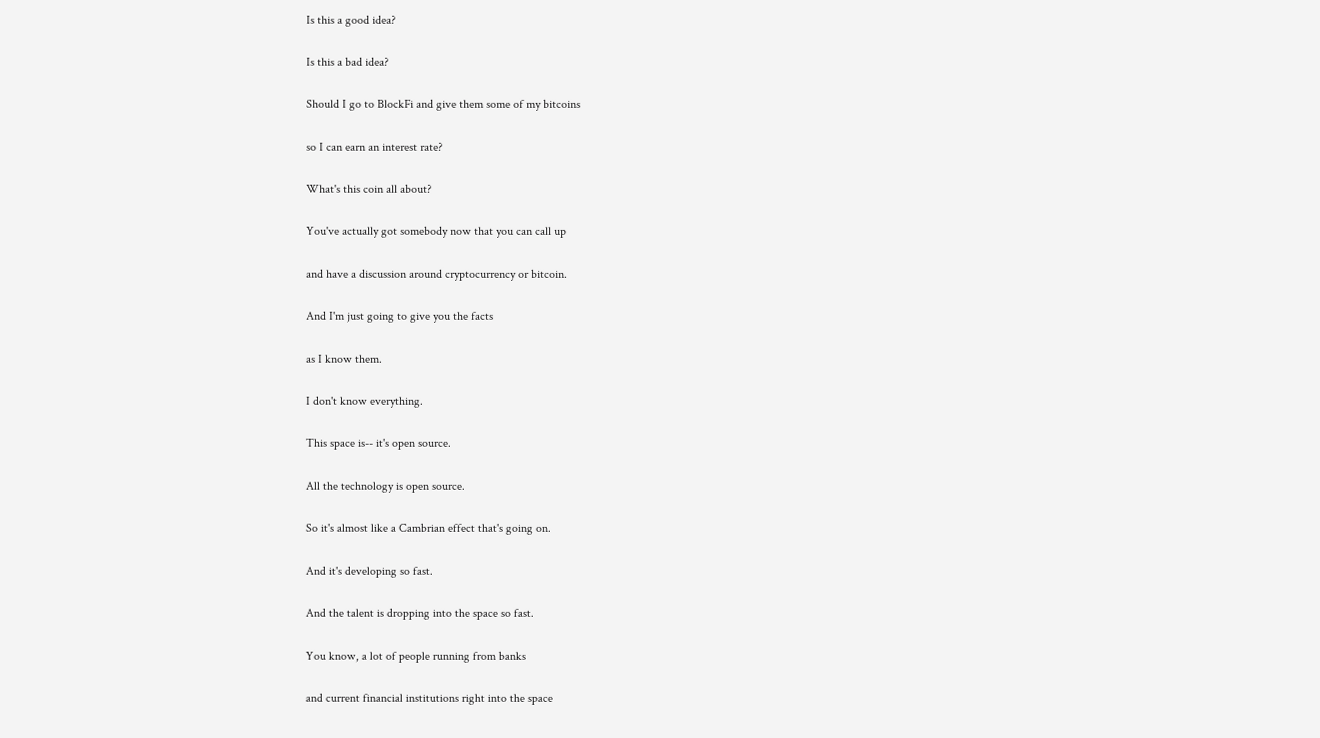Is this a good idea?

Is this a bad idea?

Should I go to BlockFi and give them some of my bitcoins

so I can earn an interest rate?

What's this coin all about?

You've actually got somebody now that you can call up

and have a discussion around cryptocurrency or bitcoin.

And I'm just going to give you the facts

as I know them.

I don't know everything.

This space is-- it's open source.

All the technology is open source.

So it's almost like a Cambrian effect that's going on.

And it's developing so fast.

And the talent is dropping into the space so fast.

You know, a lot of people running from banks

and current financial institutions right into the space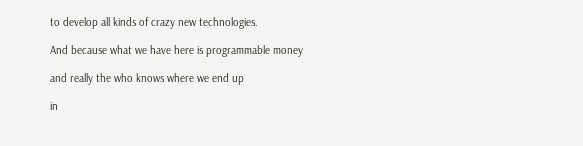to develop all kinds of crazy new technologies.

And because what we have here is programmable money

and really the who knows where we end up

in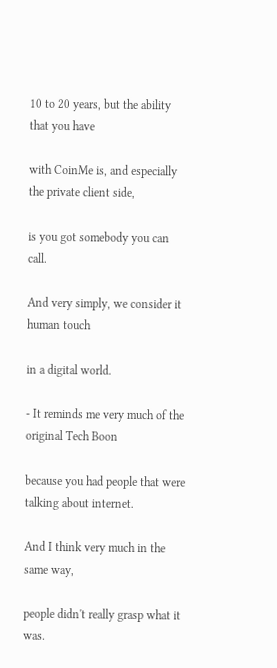10 to 20 years, but the ability that you have

with CoinMe is, and especially the private client side,

is you got somebody you can call.

And very simply, we consider it human touch

in a digital world.

- It reminds me very much of the original Tech Boon

because you had people that were talking about internet.

And I think very much in the same way,

people didn't really grasp what it was.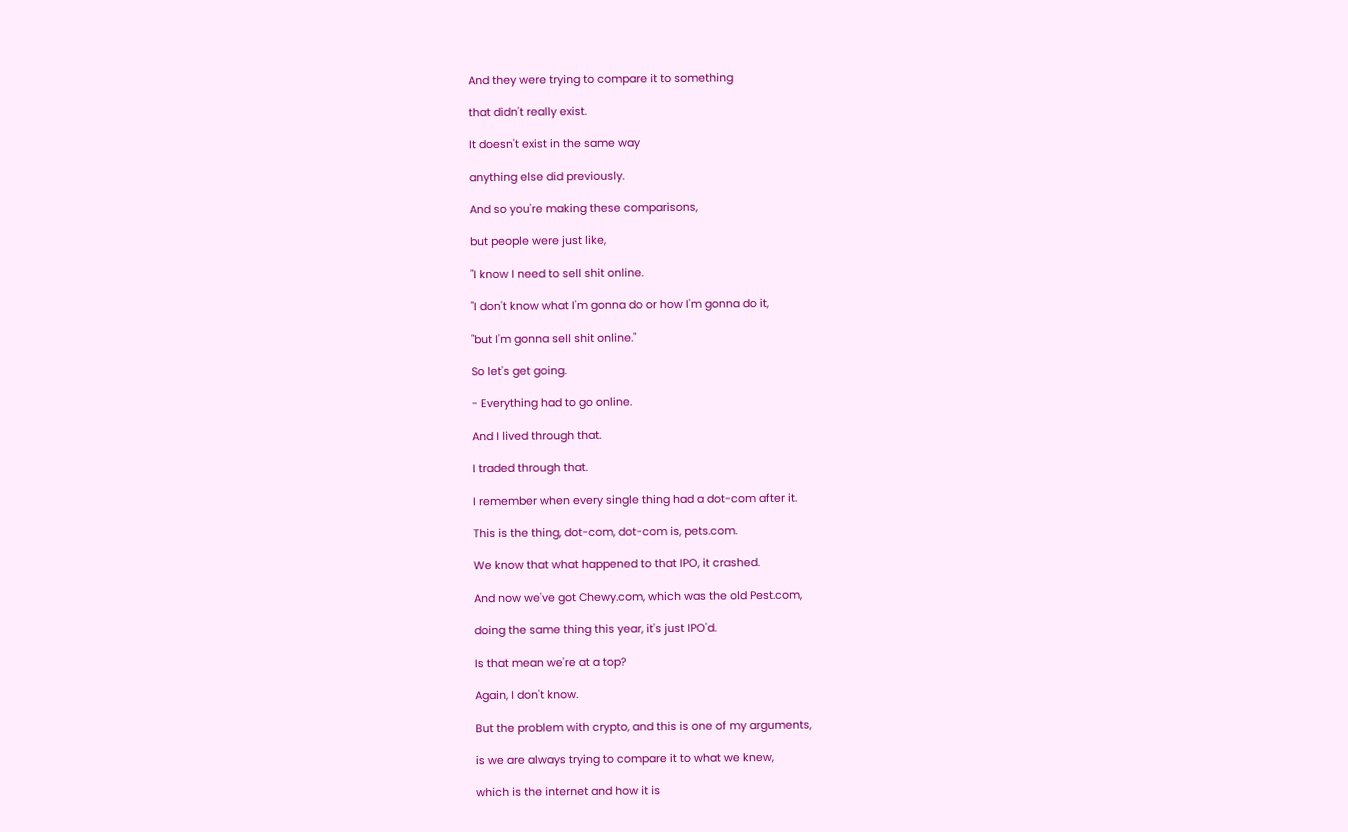And they were trying to compare it to something

that didn't really exist.

It doesn't exist in the same way

anything else did previously.

And so you're making these comparisons,

but people were just like,

"I know I need to sell shit online.

"I don't know what I'm gonna do or how I'm gonna do it,

"but I'm gonna sell shit online."

So let's get going.

- Everything had to go online.

And I lived through that.

I traded through that.

I remember when every single thing had a dot-com after it.

This is the thing, dot-com, dot-com is, pets.com.

We know that what happened to that IPO, it crashed.

And now we've got Chewy.com, which was the old Pest.com,

doing the same thing this year, it's just IPO'd.

Is that mean we're at a top?

Again, I don't know.

But the problem with crypto, and this is one of my arguments,

is we are always trying to compare it to what we knew,

which is the internet and how it is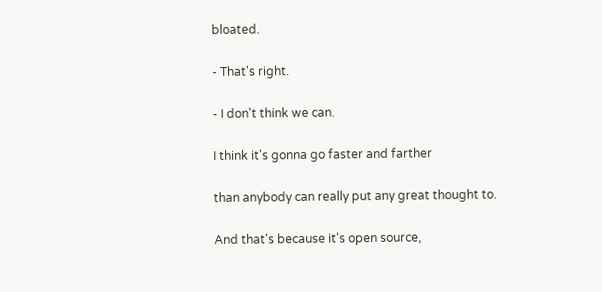bloated.

- That's right.

- I don't think we can.

I think it's gonna go faster and farther

than anybody can really put any great thought to.

And that's because it's open source,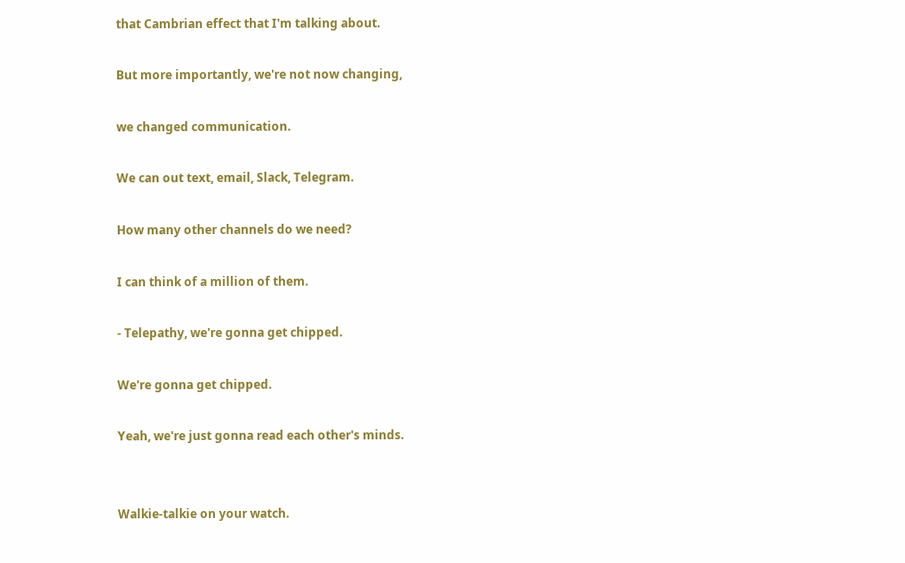that Cambrian effect that I'm talking about.

But more importantly, we're not now changing,

we changed communication.

We can out text, email, Slack, Telegram.

How many other channels do we need?

I can think of a million of them.

- Telepathy, we're gonna get chipped.

We're gonna get chipped.

Yeah, we're just gonna read each other's minds.


Walkie-talkie on your watch.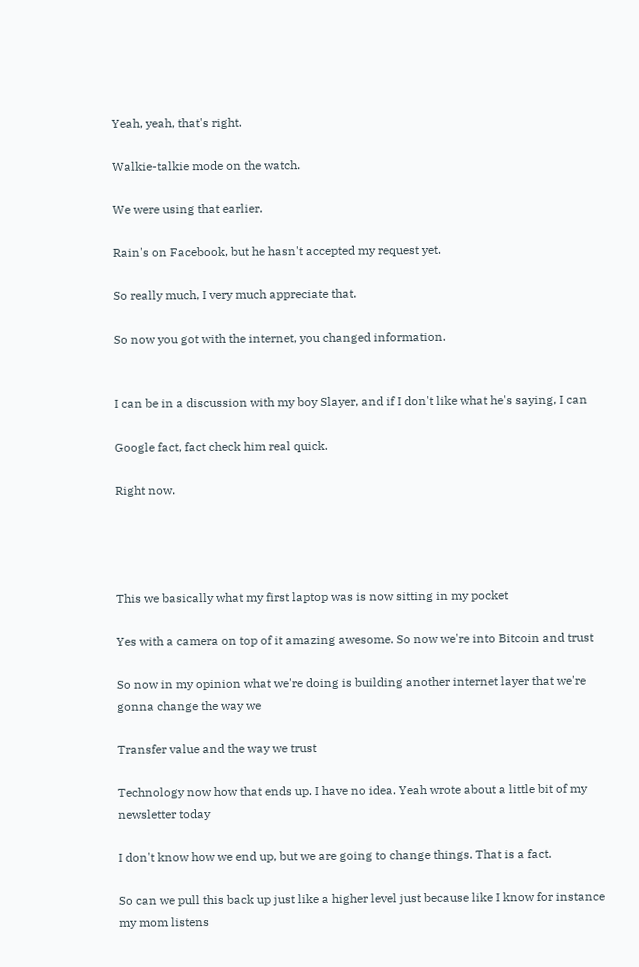Yeah, yeah, that's right.

Walkie-talkie mode on the watch.

We were using that earlier.

Rain's on Facebook, but he hasn't accepted my request yet.

So really much, I very much appreciate that.

So now you got with the internet, you changed information.


I can be in a discussion with my boy Slayer, and if I don't like what he's saying, I can

Google fact, fact check him real quick.

Right now.




This we basically what my first laptop was is now sitting in my pocket

Yes with a camera on top of it amazing awesome. So now we're into Bitcoin and trust

So now in my opinion what we're doing is building another internet layer that we're gonna change the way we

Transfer value and the way we trust

Technology now how that ends up. I have no idea. Yeah wrote about a little bit of my newsletter today

I don't know how we end up, but we are going to change things. That is a fact.

So can we pull this back up just like a higher level just because like I know for instance my mom listens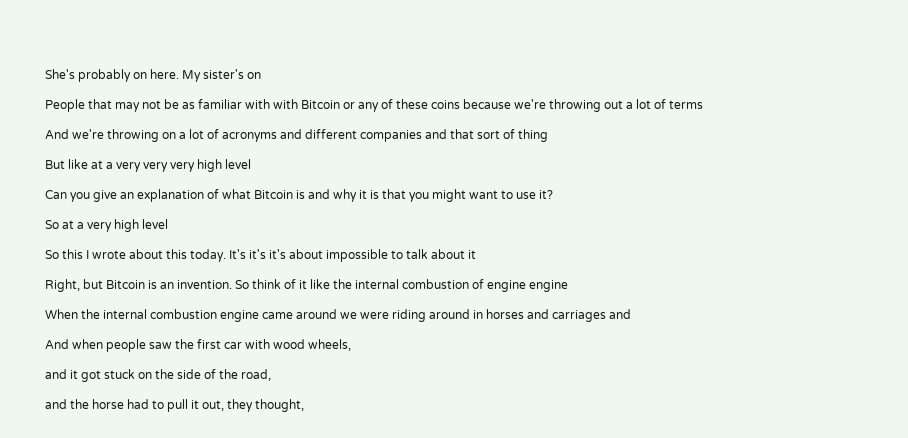She's probably on here. My sister's on

People that may not be as familiar with with Bitcoin or any of these coins because we're throwing out a lot of terms

And we're throwing on a lot of acronyms and different companies and that sort of thing

But like at a very very very high level

Can you give an explanation of what Bitcoin is and why it is that you might want to use it?

So at a very high level

So this I wrote about this today. It's it's it's about impossible to talk about it

Right, but Bitcoin is an invention. So think of it like the internal combustion of engine engine

When the internal combustion engine came around we were riding around in horses and carriages and

And when people saw the first car with wood wheels,

and it got stuck on the side of the road,

and the horse had to pull it out, they thought,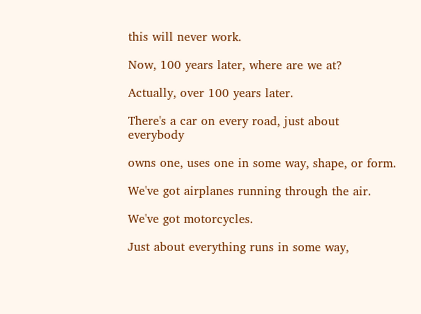this will never work.

Now, 100 years later, where are we at?

Actually, over 100 years later.

There's a car on every road, just about everybody

owns one, uses one in some way, shape, or form.

We've got airplanes running through the air.

We've got motorcycles.

Just about everything runs in some way,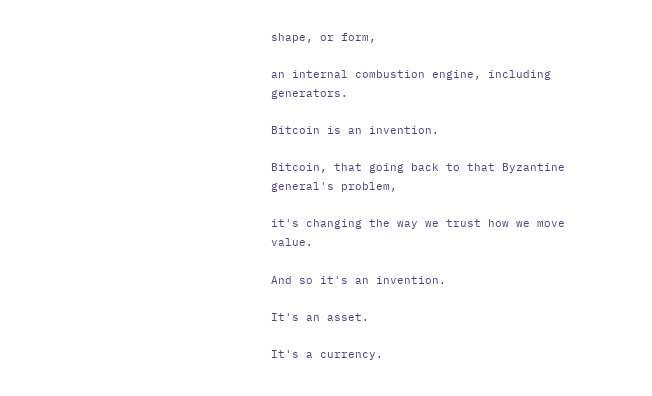shape, or form,

an internal combustion engine, including generators.

Bitcoin is an invention.

Bitcoin, that going back to that Byzantine general's problem,

it's changing the way we trust how we move value.

And so it's an invention.

It's an asset.

It's a currency.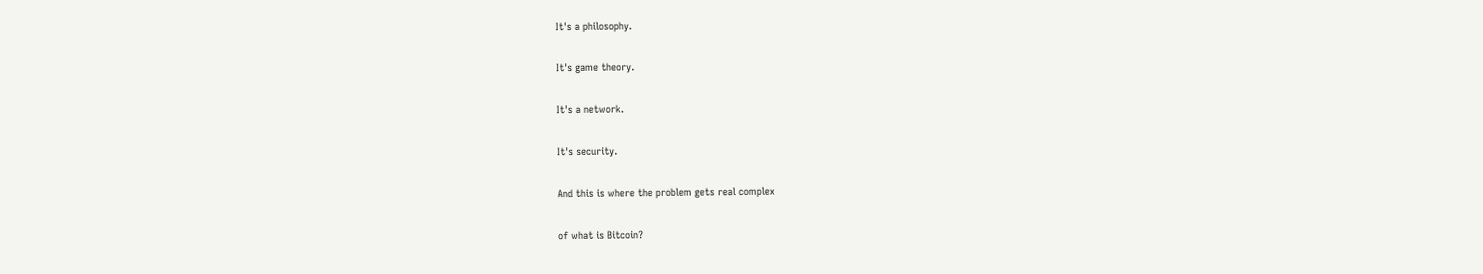It's a philosophy.

It's game theory.

It's a network.

It's security.

And this is where the problem gets real complex

of what is Bitcoin?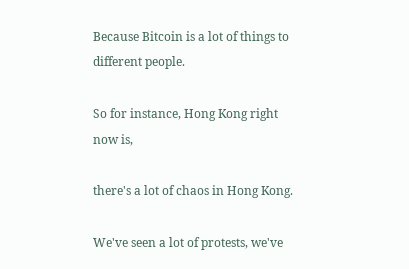Because Bitcoin is a lot of things to different people.

So for instance, Hong Kong right now is,

there's a lot of chaos in Hong Kong.

We've seen a lot of protests, we've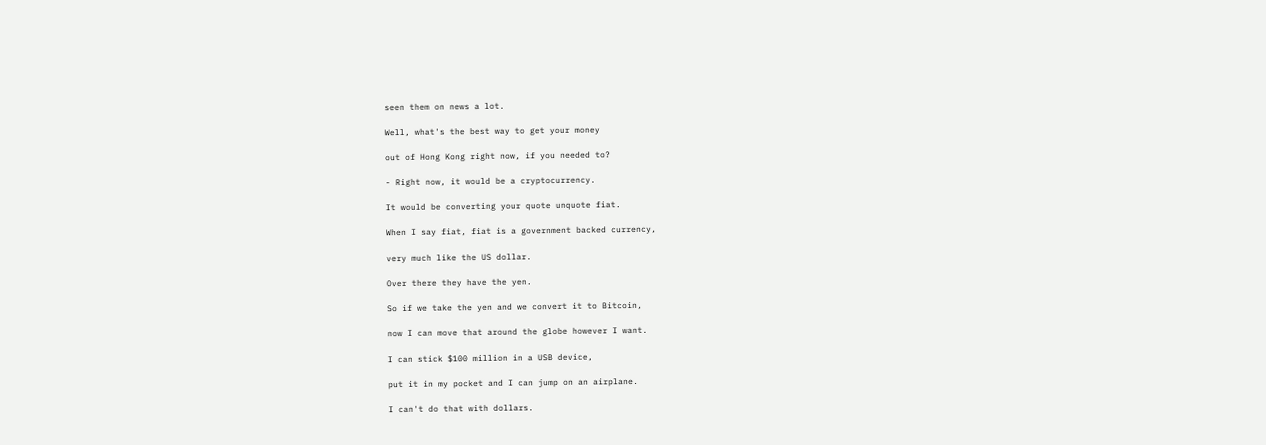seen them on news a lot.

Well, what's the best way to get your money

out of Hong Kong right now, if you needed to?

- Right now, it would be a cryptocurrency.

It would be converting your quote unquote fiat.

When I say fiat, fiat is a government backed currency,

very much like the US dollar.

Over there they have the yen.

So if we take the yen and we convert it to Bitcoin,

now I can move that around the globe however I want.

I can stick $100 million in a USB device,

put it in my pocket and I can jump on an airplane.

I can't do that with dollars.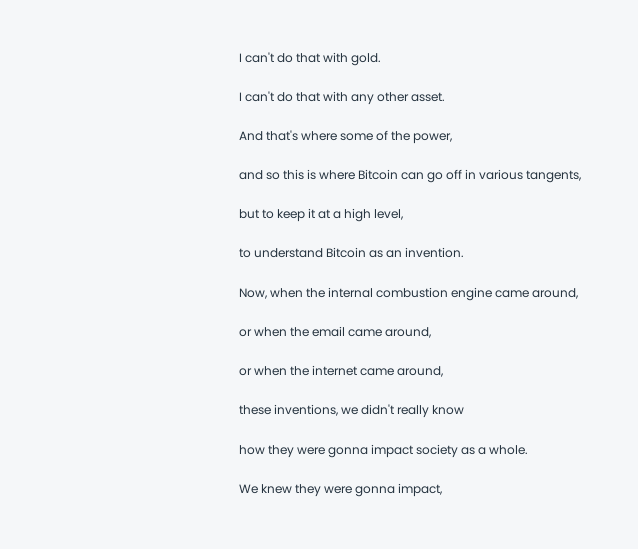I can't do that with gold.

I can't do that with any other asset.

And that's where some of the power,

and so this is where Bitcoin can go off in various tangents,

but to keep it at a high level,

to understand Bitcoin as an invention.

Now, when the internal combustion engine came around,

or when the email came around,

or when the internet came around,

these inventions, we didn't really know

how they were gonna impact society as a whole.

We knew they were gonna impact,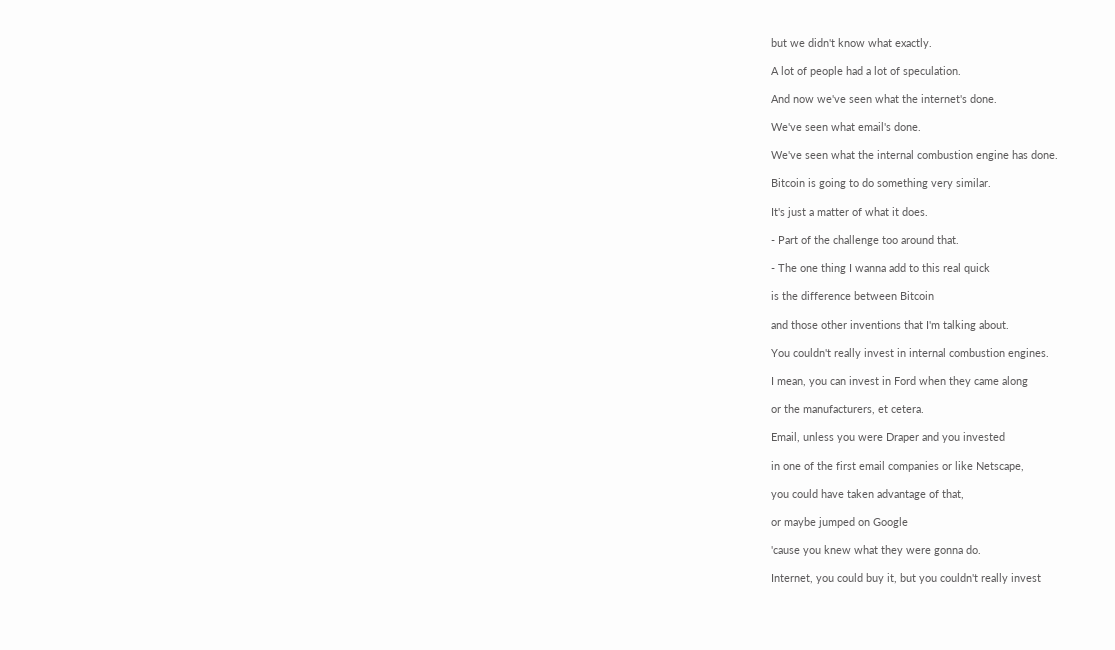but we didn't know what exactly.

A lot of people had a lot of speculation.

And now we've seen what the internet's done.

We've seen what email's done.

We've seen what the internal combustion engine has done.

Bitcoin is going to do something very similar.

It's just a matter of what it does.

- Part of the challenge too around that.

- The one thing I wanna add to this real quick

is the difference between Bitcoin

and those other inventions that I'm talking about.

You couldn't really invest in internal combustion engines.

I mean, you can invest in Ford when they came along

or the manufacturers, et cetera.

Email, unless you were Draper and you invested

in one of the first email companies or like Netscape,

you could have taken advantage of that,

or maybe jumped on Google

'cause you knew what they were gonna do.

Internet, you could buy it, but you couldn't really invest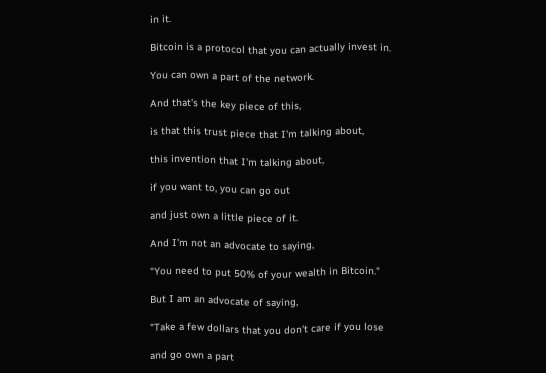in it.

Bitcoin is a protocol that you can actually invest in.

You can own a part of the network.

And that's the key piece of this,

is that this trust piece that I'm talking about,

this invention that I'm talking about,

if you want to, you can go out

and just own a little piece of it.

And I'm not an advocate to saying,

"You need to put 50% of your wealth in Bitcoin."

But I am an advocate of saying,

"Take a few dollars that you don't care if you lose

and go own a part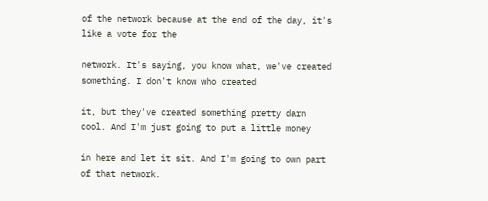of the network because at the end of the day, it's like a vote for the

network. It's saying, you know what, we've created something. I don't know who created

it, but they've created something pretty darn cool. And I'm just going to put a little money

in here and let it sit. And I'm going to own part of that network.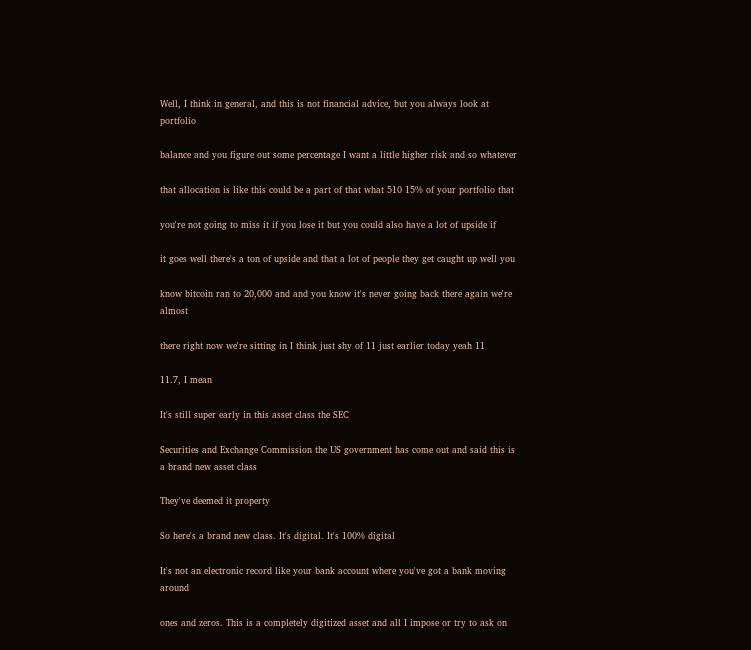Well, I think in general, and this is not financial advice, but you always look at portfolio

balance and you figure out some percentage I want a little higher risk and so whatever

that allocation is like this could be a part of that what 510 15% of your portfolio that

you're not going to miss it if you lose it but you could also have a lot of upside if

it goes well there's a ton of upside and that a lot of people they get caught up well you

know bitcoin ran to 20,000 and and you know it's never going back there again we're almost

there right now we're sitting in I think just shy of 11 just earlier today yeah 11

11.7, I mean

It's still super early in this asset class the SEC

Securities and Exchange Commission the US government has come out and said this is a brand new asset class

They've deemed it property

So here's a brand new class. It's digital. It's 100% digital

It's not an electronic record like your bank account where you've got a bank moving around

ones and zeros. This is a completely digitized asset and all I impose or try to ask on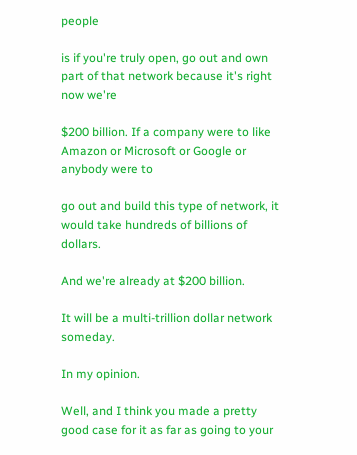people

is if you're truly open, go out and own part of that network because it's right now we're

$200 billion. If a company were to like Amazon or Microsoft or Google or anybody were to

go out and build this type of network, it would take hundreds of billions of dollars.

And we're already at $200 billion.

It will be a multi-trillion dollar network someday.

In my opinion.

Well, and I think you made a pretty good case for it as far as going to your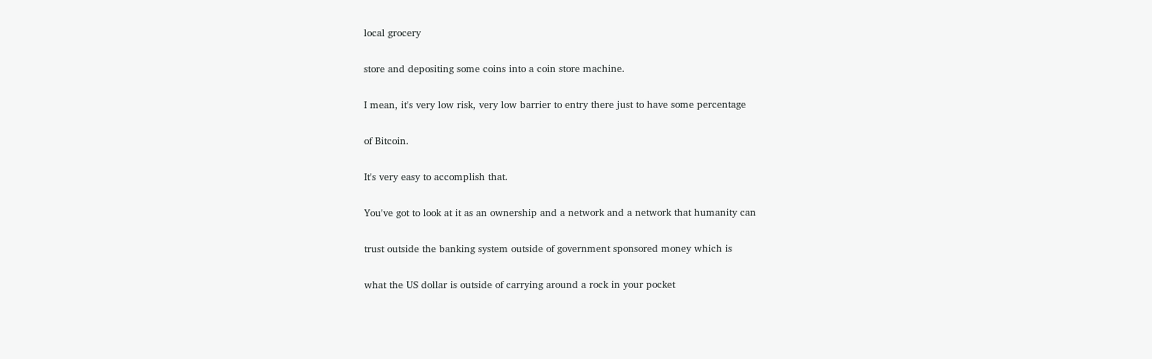local grocery

store and depositing some coins into a coin store machine.

I mean, it's very low risk, very low barrier to entry there just to have some percentage

of Bitcoin.

It's very easy to accomplish that.

You've got to look at it as an ownership and a network and a network that humanity can

trust outside the banking system outside of government sponsored money which is

what the US dollar is outside of carrying around a rock in your pocket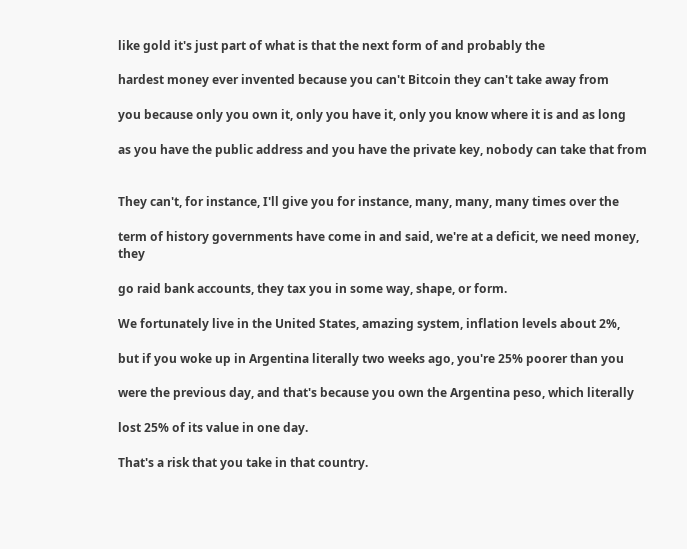like gold it's just part of what is that the next form of and probably the

hardest money ever invented because you can't Bitcoin they can't take away from

you because only you own it, only you have it, only you know where it is and as long

as you have the public address and you have the private key, nobody can take that from


They can't, for instance, I'll give you for instance, many, many, many times over the

term of history governments have come in and said, we're at a deficit, we need money, they

go raid bank accounts, they tax you in some way, shape, or form.

We fortunately live in the United States, amazing system, inflation levels about 2%,

but if you woke up in Argentina literally two weeks ago, you're 25% poorer than you

were the previous day, and that's because you own the Argentina peso, which literally

lost 25% of its value in one day.

That's a risk that you take in that country.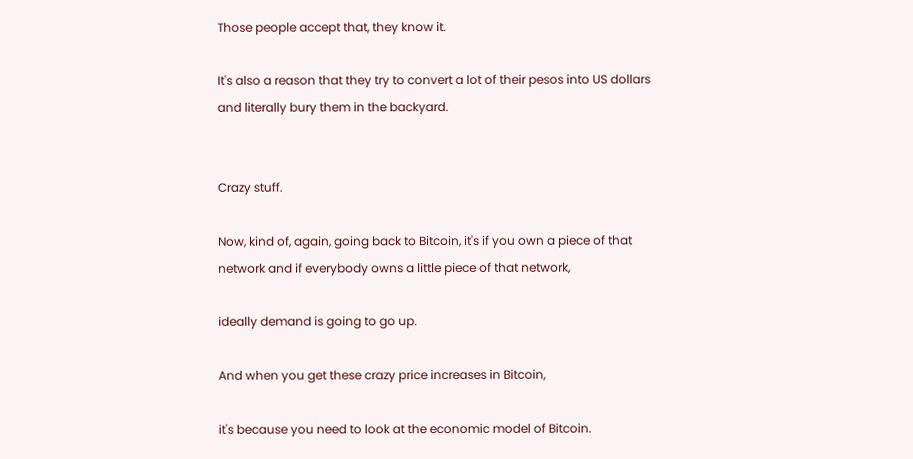Those people accept that, they know it.

It's also a reason that they try to convert a lot of their pesos into US dollars and literally bury them in the backyard.


Crazy stuff.

Now, kind of, again, going back to Bitcoin, it's if you own a piece of that network and if everybody owns a little piece of that network,

ideally demand is going to go up.

And when you get these crazy price increases in Bitcoin,

it's because you need to look at the economic model of Bitcoin.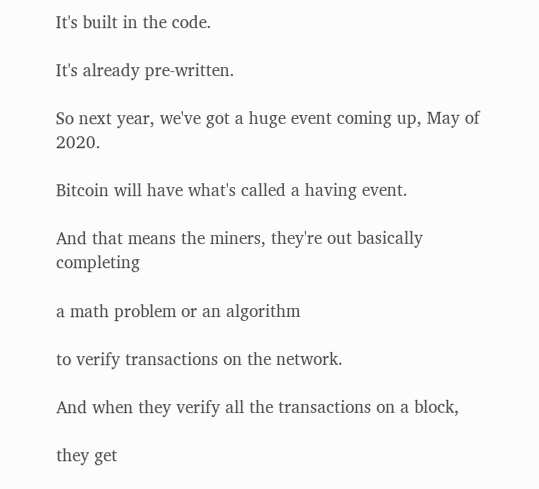It's built in the code.

It's already pre-written.

So next year, we've got a huge event coming up, May of 2020.

Bitcoin will have what's called a having event.

And that means the miners, they're out basically completing

a math problem or an algorithm

to verify transactions on the network.

And when they verify all the transactions on a block,

they get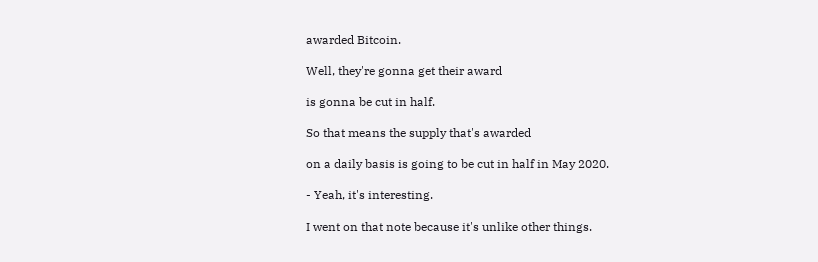awarded Bitcoin.

Well, they're gonna get their award

is gonna be cut in half.

So that means the supply that's awarded

on a daily basis is going to be cut in half in May 2020.

- Yeah, it's interesting.

I went on that note because it's unlike other things.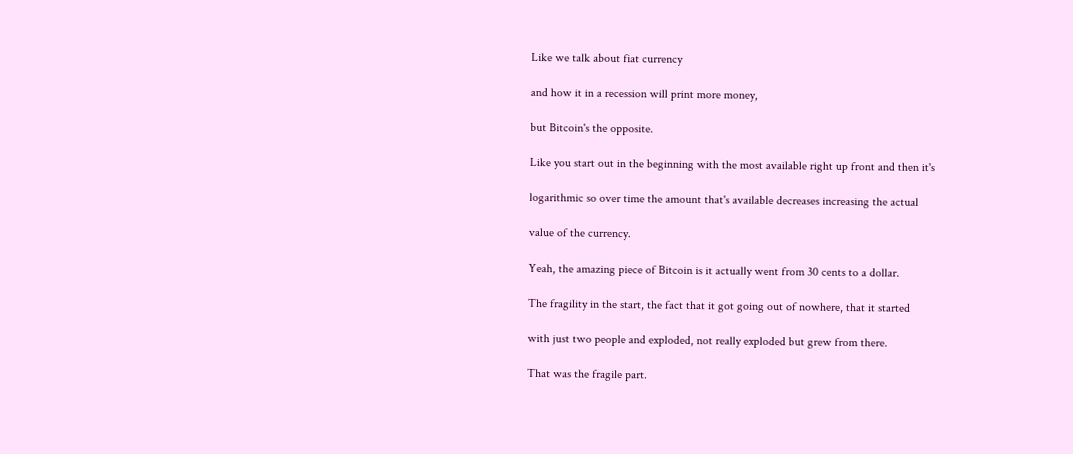Like we talk about fiat currency

and how it in a recession will print more money,

but Bitcoin's the opposite.

Like you start out in the beginning with the most available right up front and then it's

logarithmic so over time the amount that's available decreases increasing the actual

value of the currency.

Yeah, the amazing piece of Bitcoin is it actually went from 30 cents to a dollar.

The fragility in the start, the fact that it got going out of nowhere, that it started

with just two people and exploded, not really exploded but grew from there.

That was the fragile part.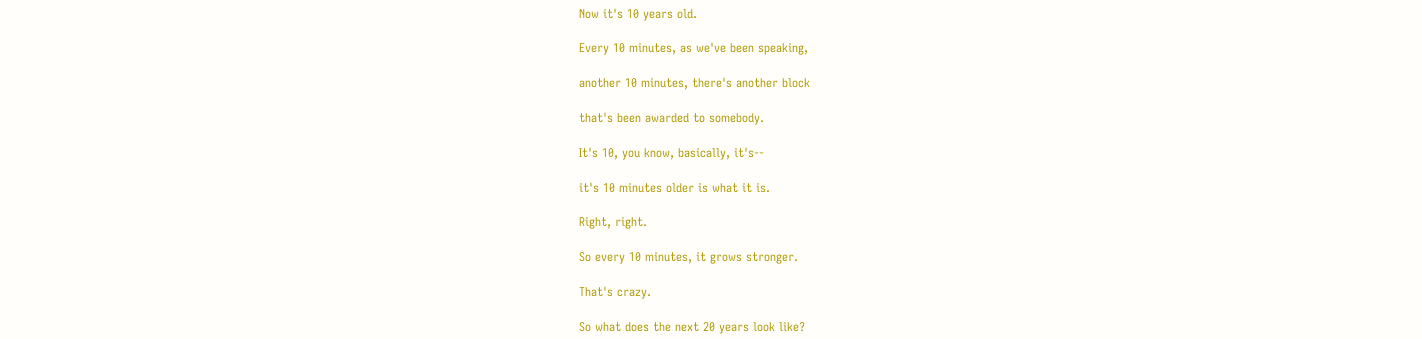Now it's 10 years old.

Every 10 minutes, as we've been speaking,

another 10 minutes, there's another block

that's been awarded to somebody.

It's 10, you know, basically, it's--

it's 10 minutes older is what it is.

Right, right.

So every 10 minutes, it grows stronger.

That's crazy.

So what does the next 20 years look like?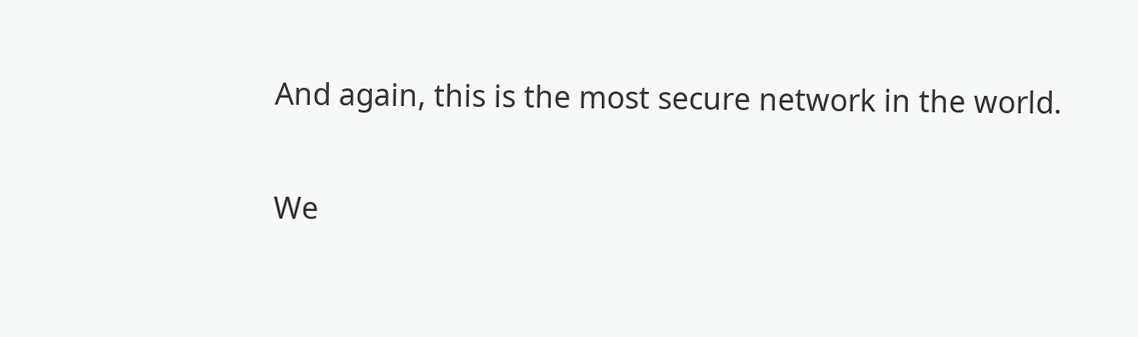And again, this is the most secure network in the world.

We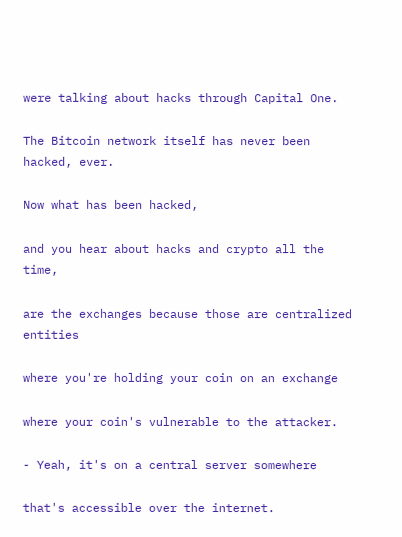were talking about hacks through Capital One.

The Bitcoin network itself has never been hacked, ever.

Now what has been hacked,

and you hear about hacks and crypto all the time,

are the exchanges because those are centralized entities

where you're holding your coin on an exchange

where your coin's vulnerable to the attacker.

- Yeah, it's on a central server somewhere

that's accessible over the internet.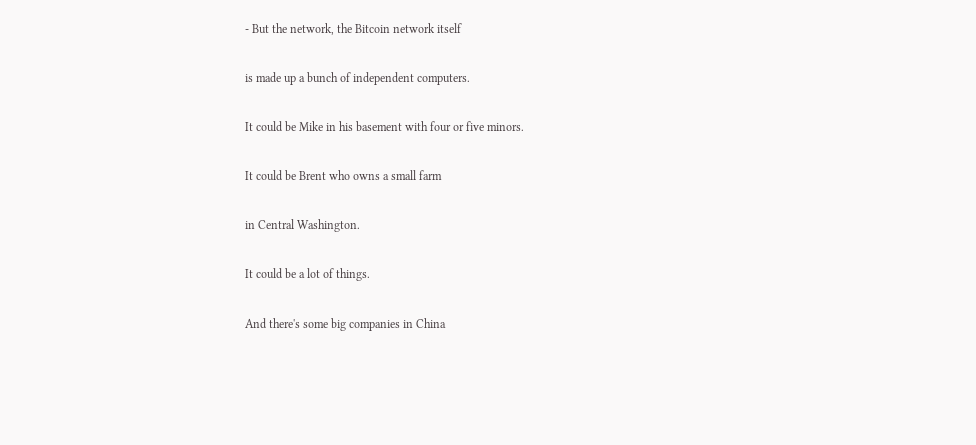- But the network, the Bitcoin network itself

is made up a bunch of independent computers.

It could be Mike in his basement with four or five minors.

It could be Brent who owns a small farm

in Central Washington.

It could be a lot of things.

And there's some big companies in China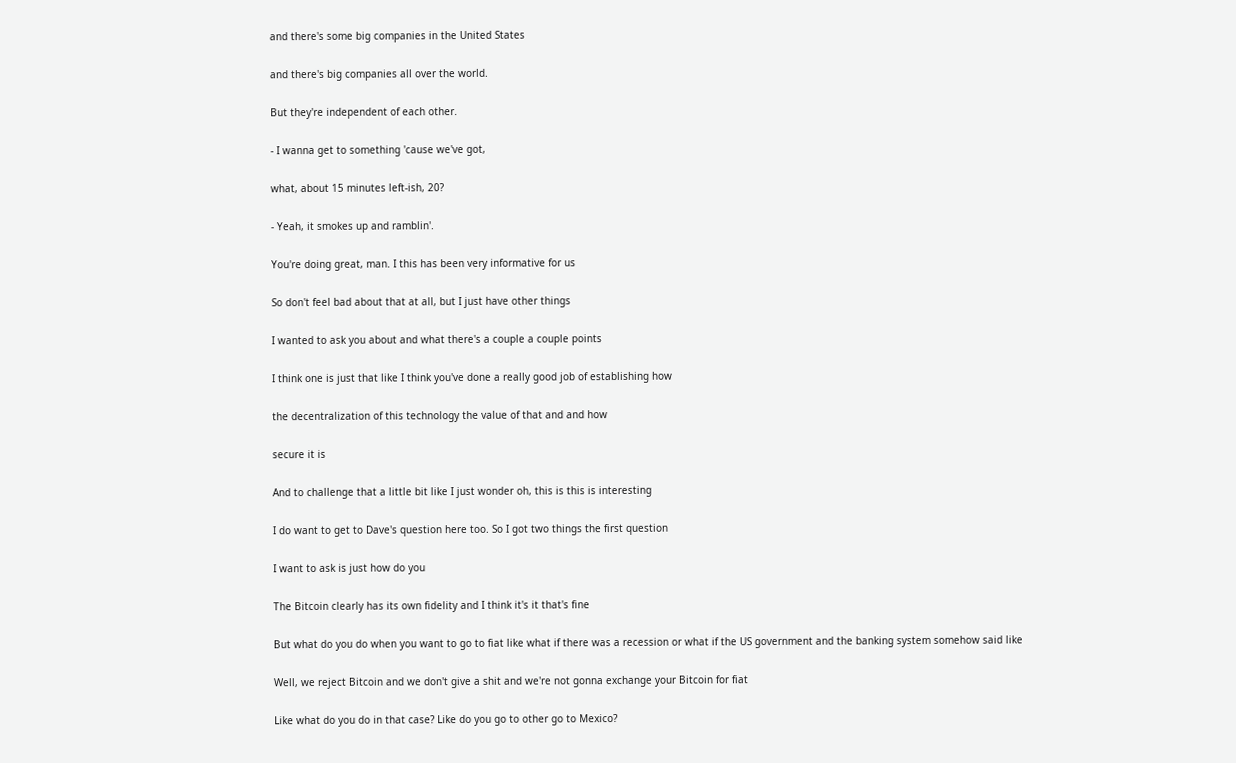and there's some big companies in the United States

and there's big companies all over the world.

But they're independent of each other.

- I wanna get to something 'cause we've got,

what, about 15 minutes left-ish, 20?

- Yeah, it smokes up and ramblin'.

You're doing great, man. I this has been very informative for us

So don't feel bad about that at all, but I just have other things

I wanted to ask you about and what there's a couple a couple points

I think one is just that like I think you've done a really good job of establishing how

the decentralization of this technology the value of that and and how

secure it is

And to challenge that a little bit like I just wonder oh, this is this is interesting

I do want to get to Dave's question here too. So I got two things the first question

I want to ask is just how do you

The Bitcoin clearly has its own fidelity and I think it's it that's fine

But what do you do when you want to go to fiat like what if there was a recession or what if the US government and the banking system somehow said like

Well, we reject Bitcoin and we don't give a shit and we're not gonna exchange your Bitcoin for fiat

Like what do you do in that case? Like do you go to other go to Mexico?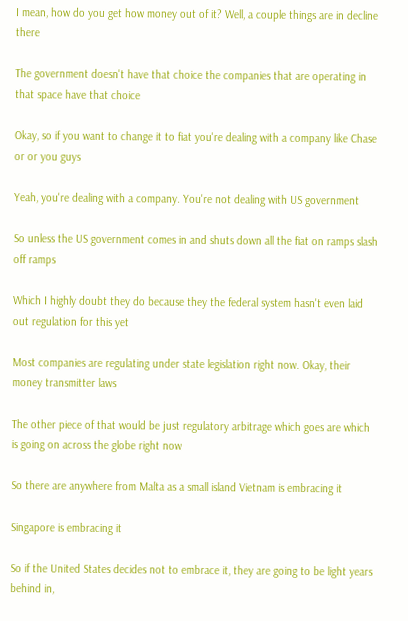I mean, how do you get how money out of it? Well, a couple things are in decline there

The government doesn't have that choice the companies that are operating in that space have that choice

Okay, so if you want to change it to fiat you're dealing with a company like Chase or or you guys

Yeah, you're dealing with a company. You're not dealing with US government

So unless the US government comes in and shuts down all the fiat on ramps slash off ramps

Which I highly doubt they do because they the federal system hasn't even laid out regulation for this yet

Most companies are regulating under state legislation right now. Okay, their money transmitter laws

The other piece of that would be just regulatory arbitrage which goes are which is going on across the globe right now

So there are anywhere from Malta as a small island Vietnam is embracing it

Singapore is embracing it

So if the United States decides not to embrace it, they are going to be light years behind in,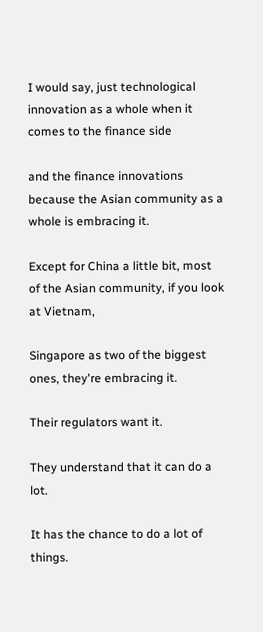I would say, just technological innovation as a whole when it comes to the finance side

and the finance innovations because the Asian community as a whole is embracing it.

Except for China a little bit, most of the Asian community, if you look at Vietnam,

Singapore as two of the biggest ones, they're embracing it.

Their regulators want it.

They understand that it can do a lot.

It has the chance to do a lot of things.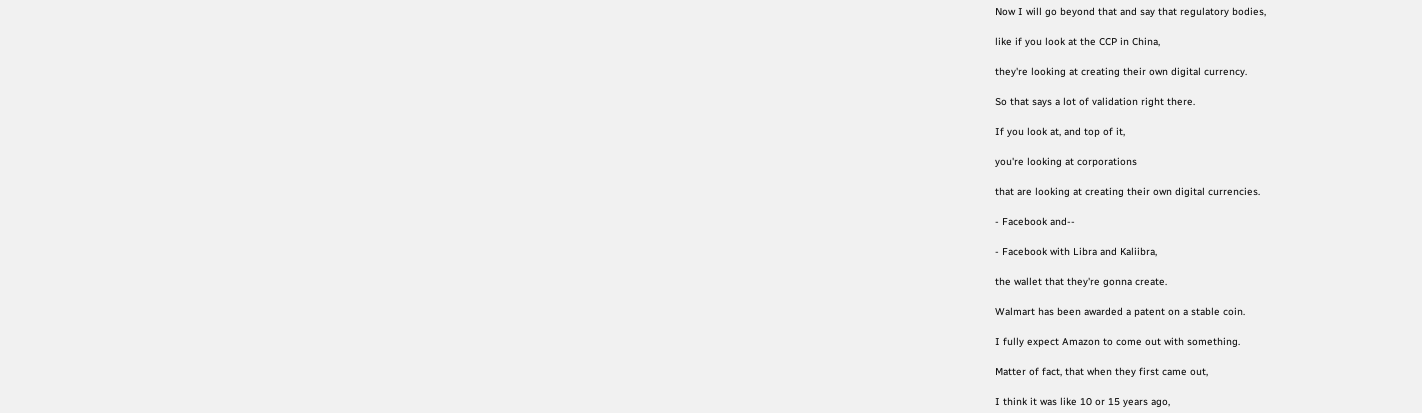Now I will go beyond that and say that regulatory bodies,

like if you look at the CCP in China,

they're looking at creating their own digital currency.

So that says a lot of validation right there.

If you look at, and top of it,

you're looking at corporations

that are looking at creating their own digital currencies.

- Facebook and--

- Facebook with Libra and Kaliibra,

the wallet that they're gonna create.

Walmart has been awarded a patent on a stable coin.

I fully expect Amazon to come out with something.

Matter of fact, that when they first came out,

I think it was like 10 or 15 years ago,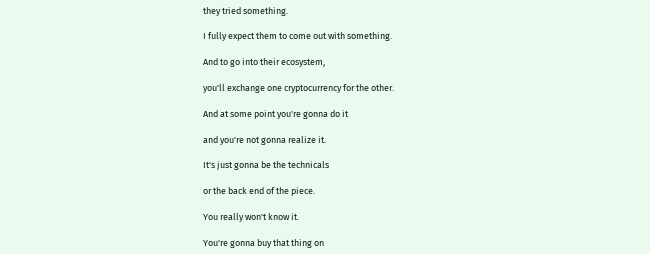they tried something.

I fully expect them to come out with something.

And to go into their ecosystem,

you'll exchange one cryptocurrency for the other.

And at some point you're gonna do it

and you're not gonna realize it.

It's just gonna be the technicals

or the back end of the piece.

You really won't know it.

You're gonna buy that thing on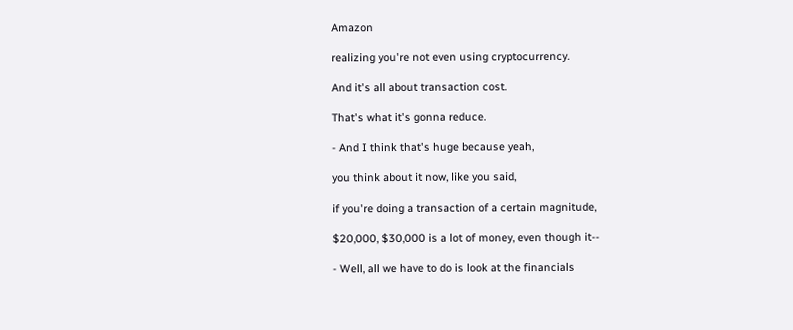Amazon

realizing you're not even using cryptocurrency.

And it's all about transaction cost.

That's what it's gonna reduce.

- And I think that's huge because yeah,

you think about it now, like you said,

if you're doing a transaction of a certain magnitude,

$20,000, $30,000 is a lot of money, even though it--

- Well, all we have to do is look at the financials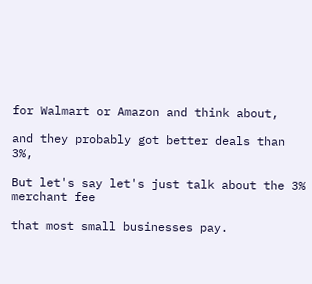for Walmart or Amazon and think about,

and they probably got better deals than 3%,

But let's say let's just talk about the 3% merchant fee

that most small businesses pay.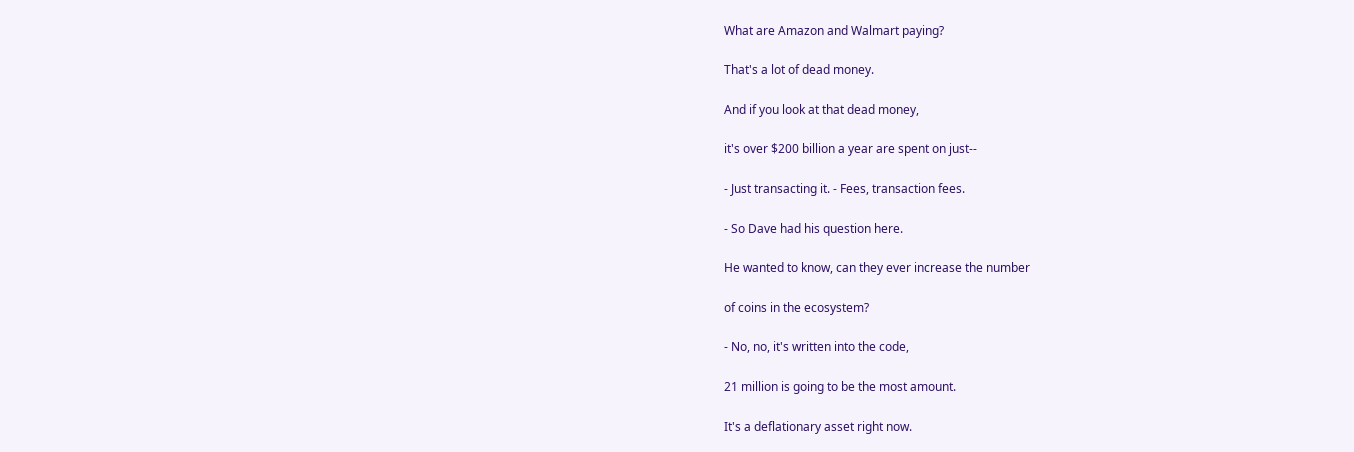What are Amazon and Walmart paying?

That's a lot of dead money.

And if you look at that dead money,

it's over $200 billion a year are spent on just--

- Just transacting it. - Fees, transaction fees.

- So Dave had his question here.

He wanted to know, can they ever increase the number

of coins in the ecosystem?

- No, no, it's written into the code,

21 million is going to be the most amount.

It's a deflationary asset right now.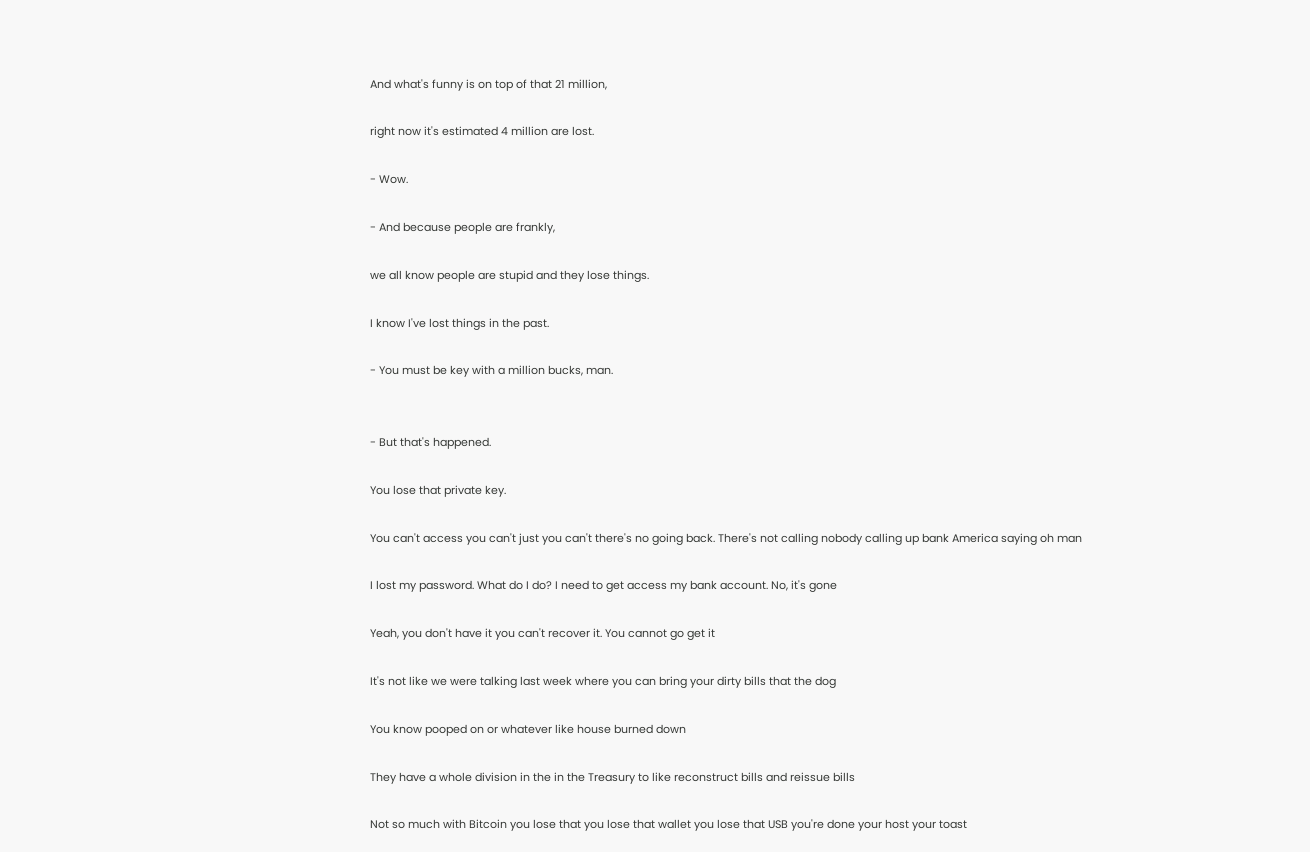And what's funny is on top of that 21 million,

right now it's estimated 4 million are lost.

- Wow.

- And because people are frankly,

we all know people are stupid and they lose things.

I know I've lost things in the past.

- You must be key with a million bucks, man.


- But that's happened.

You lose that private key.

You can't access you can't just you can't there's no going back. There's not calling nobody calling up bank America saying oh man

I lost my password. What do I do? I need to get access my bank account. No, it's gone

Yeah, you don't have it you can't recover it. You cannot go get it

It's not like we were talking last week where you can bring your dirty bills that the dog

You know pooped on or whatever like house burned down

They have a whole division in the in the Treasury to like reconstruct bills and reissue bills

Not so much with Bitcoin you lose that you lose that wallet you lose that USB you're done your host your toast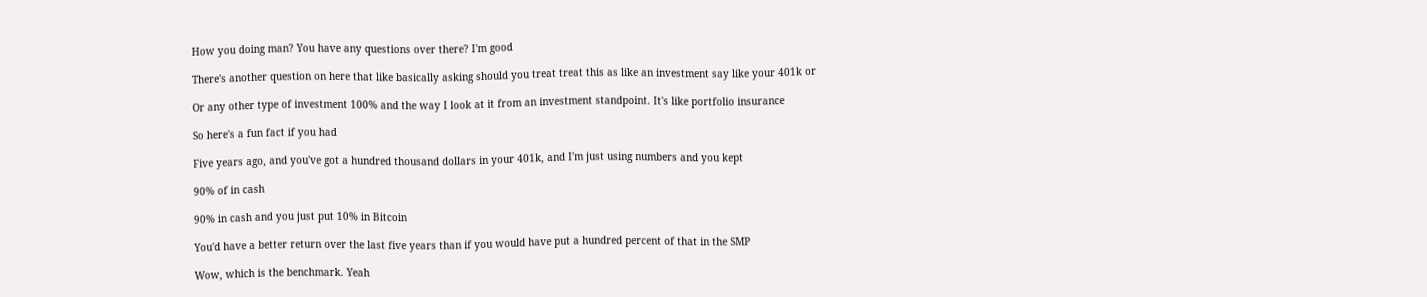How you doing man? You have any questions over there? I'm good

There's another question on here that like basically asking should you treat treat this as like an investment say like your 401k or

Or any other type of investment 100% and the way I look at it from an investment standpoint. It's like portfolio insurance

So here's a fun fact if you had

Five years ago, and you've got a hundred thousand dollars in your 401k, and I'm just using numbers and you kept

90% of in cash

90% in cash and you just put 10% in Bitcoin

You'd have a better return over the last five years than if you would have put a hundred percent of that in the SMP

Wow, which is the benchmark. Yeah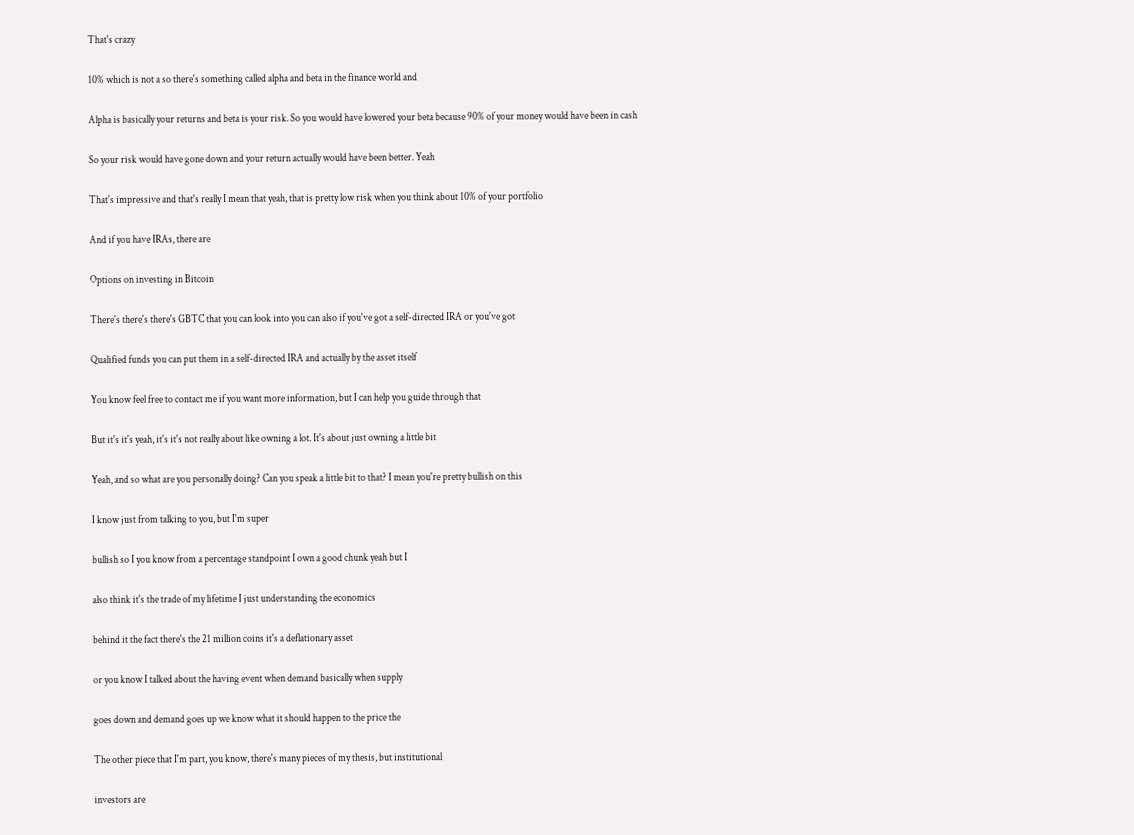That's crazy

10% which is not a so there's something called alpha and beta in the finance world and

Alpha is basically your returns and beta is your risk. So you would have lowered your beta because 90% of your money would have been in cash

So your risk would have gone down and your return actually would have been better. Yeah

That's impressive and that's really I mean that yeah, that is pretty low risk when you think about 10% of your portfolio

And if you have IRAs, there are

Options on investing in Bitcoin

There's there's there's GBTC that you can look into you can also if you've got a self-directed IRA or you've got

Qualified funds you can put them in a self-directed IRA and actually by the asset itself

You know feel free to contact me if you want more information, but I can help you guide through that

But it's it's yeah, it's it's not really about like owning a lot. It's about just owning a little bit

Yeah, and so what are you personally doing? Can you speak a little bit to that? I mean you're pretty bullish on this

I know just from talking to you, but I'm super

bullish so I you know from a percentage standpoint I own a good chunk yeah but I

also think it's the trade of my lifetime I just understanding the economics

behind it the fact there's the 21 million coins it's a deflationary asset

or you know I talked about the having event when demand basically when supply

goes down and demand goes up we know what it should happen to the price the

The other piece that I'm part, you know, there's many pieces of my thesis, but institutional

investors are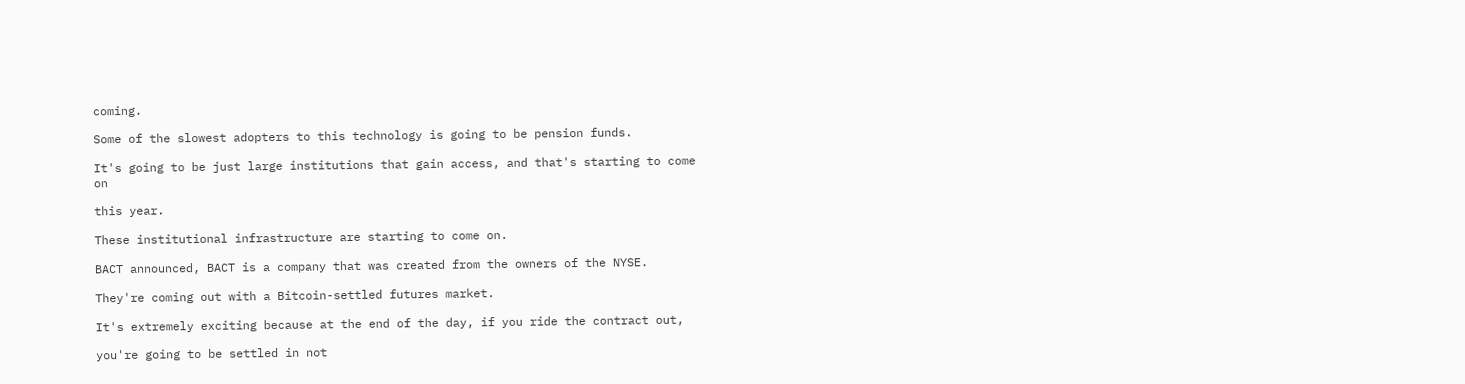coming.

Some of the slowest adopters to this technology is going to be pension funds.

It's going to be just large institutions that gain access, and that's starting to come on

this year.

These institutional infrastructure are starting to come on.

BACT announced, BACT is a company that was created from the owners of the NYSE.

They're coming out with a Bitcoin-settled futures market.

It's extremely exciting because at the end of the day, if you ride the contract out,

you're going to be settled in not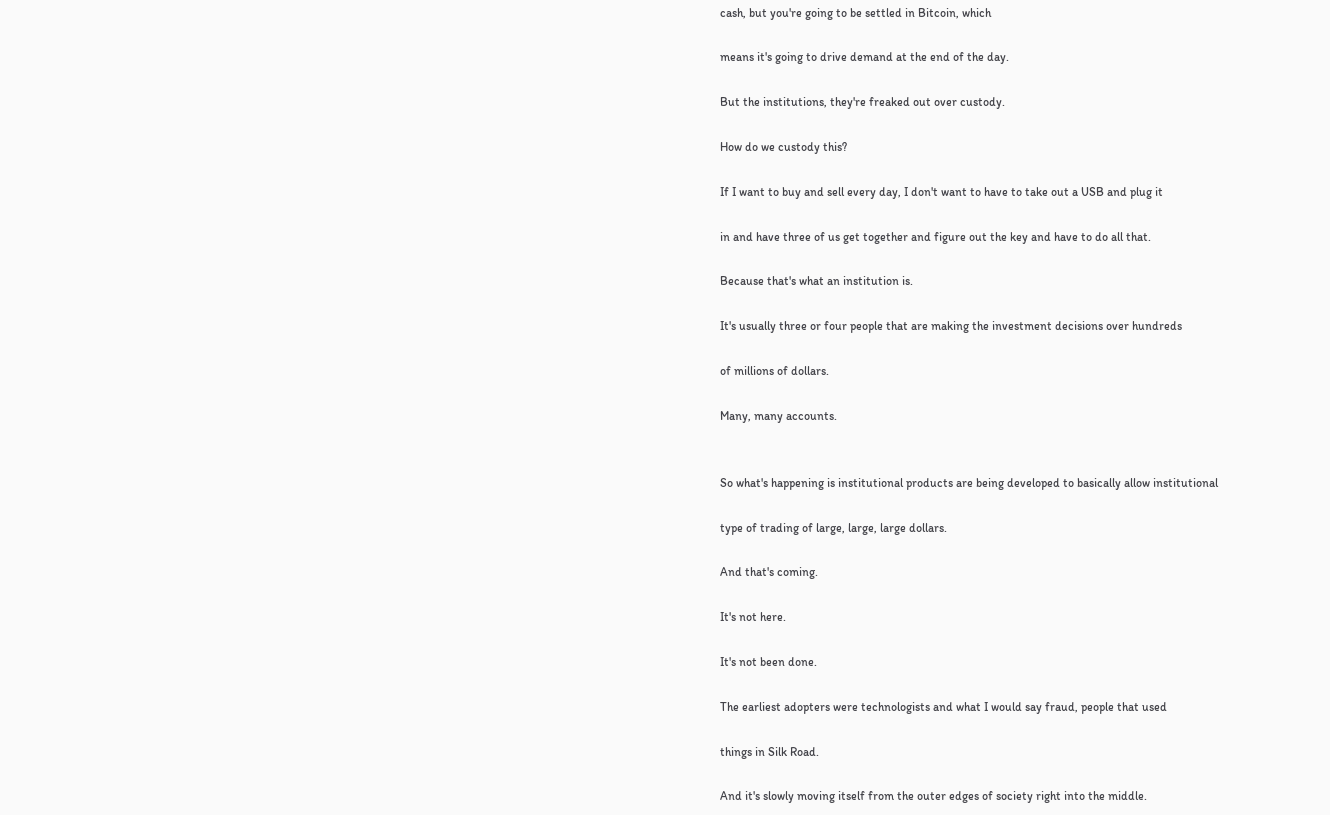cash, but you're going to be settled in Bitcoin, which

means it's going to drive demand at the end of the day.

But the institutions, they're freaked out over custody.

How do we custody this?

If I want to buy and sell every day, I don't want to have to take out a USB and plug it

in and have three of us get together and figure out the key and have to do all that.

Because that's what an institution is.

It's usually three or four people that are making the investment decisions over hundreds

of millions of dollars.

Many, many accounts.


So what's happening is institutional products are being developed to basically allow institutional

type of trading of large, large, large dollars.

And that's coming.

It's not here.

It's not been done.

The earliest adopters were technologists and what I would say fraud, people that used

things in Silk Road.

And it's slowly moving itself from the outer edges of society right into the middle.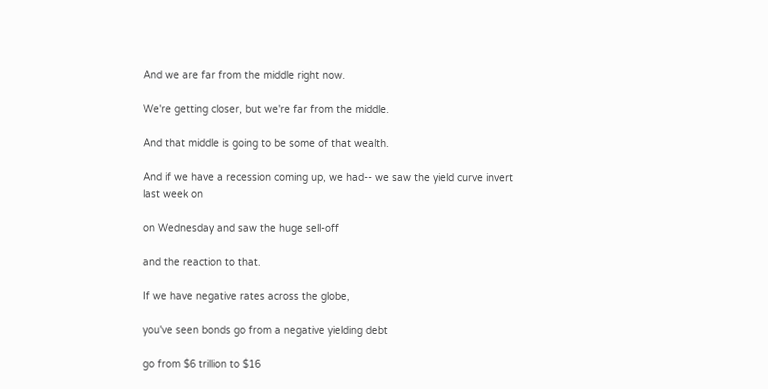And we are far from the middle right now.

We're getting closer, but we're far from the middle.

And that middle is going to be some of that wealth.

And if we have a recession coming up, we had-- we saw the yield curve invert last week on

on Wednesday and saw the huge sell-off

and the reaction to that.

If we have negative rates across the globe,

you've seen bonds go from a negative yielding debt

go from $6 trillion to $16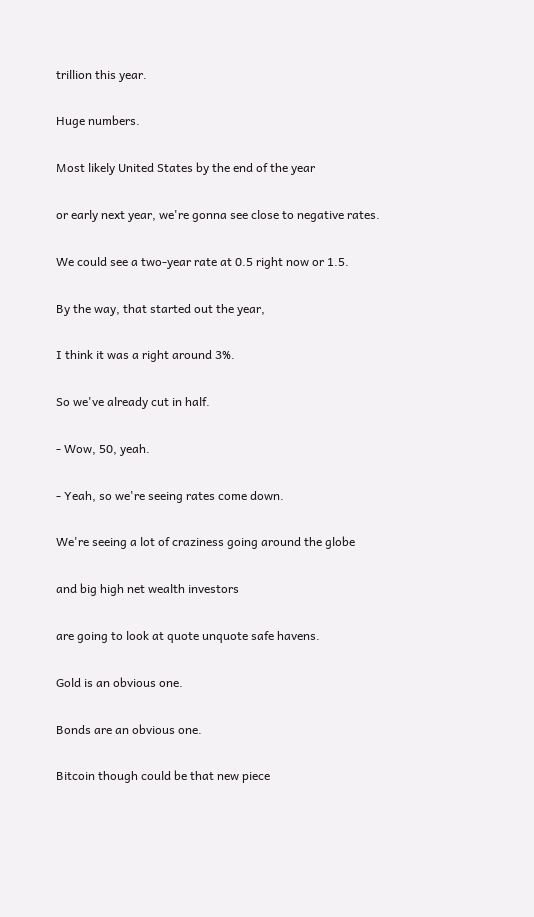trillion this year.

Huge numbers.

Most likely United States by the end of the year

or early next year, we're gonna see close to negative rates.

We could see a two-year rate at 0.5 right now or 1.5.

By the way, that started out the year,

I think it was a right around 3%.

So we've already cut in half.

- Wow, 50, yeah.

- Yeah, so we're seeing rates come down.

We're seeing a lot of craziness going around the globe

and big high net wealth investors

are going to look at quote unquote safe havens.

Gold is an obvious one.

Bonds are an obvious one.

Bitcoin though could be that new piece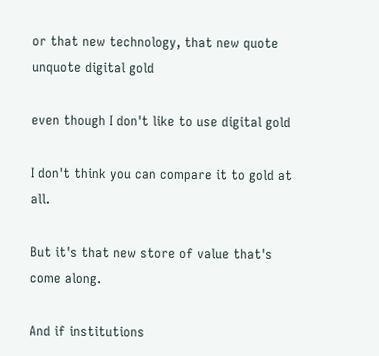or that new technology, that new quote unquote digital gold

even though I don't like to use digital gold

I don't think you can compare it to gold at all.

But it's that new store of value that's come along.

And if institutions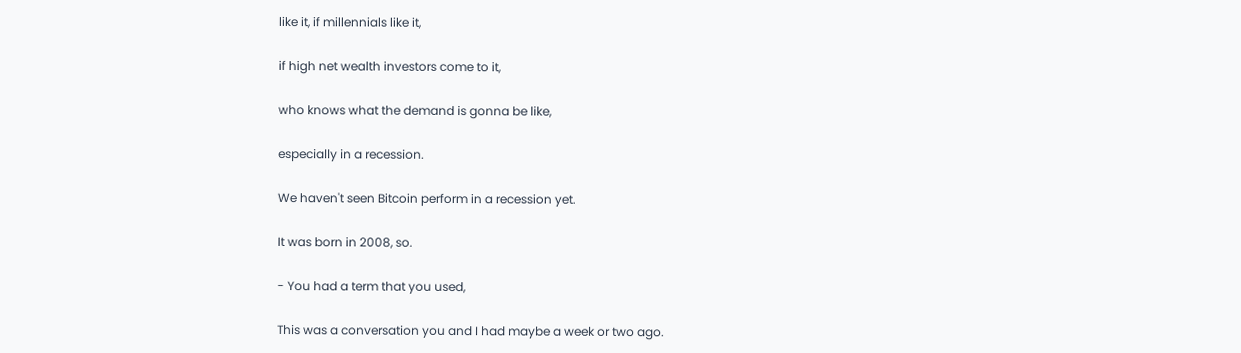like it, if millennials like it,

if high net wealth investors come to it,

who knows what the demand is gonna be like,

especially in a recession.

We haven't seen Bitcoin perform in a recession yet.

It was born in 2008, so.

- You had a term that you used,

This was a conversation you and I had maybe a week or two ago.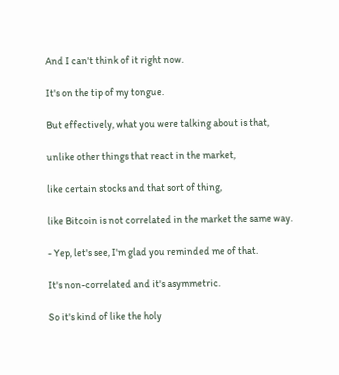And I can't think of it right now.

It's on the tip of my tongue.

But effectively, what you were talking about is that,

unlike other things that react in the market,

like certain stocks and that sort of thing,

like Bitcoin is not correlated in the market the same way.

- Yep, let's see, I'm glad you reminded me of that.

It's non-correlated and it's asymmetric.

So it's kind of like the holy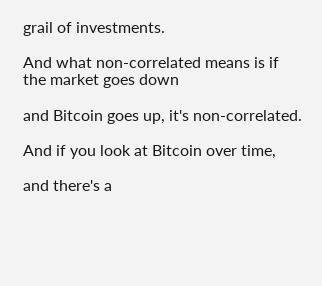grail of investments.

And what non-correlated means is if the market goes down

and Bitcoin goes up, it's non-correlated.

And if you look at Bitcoin over time,

and there's a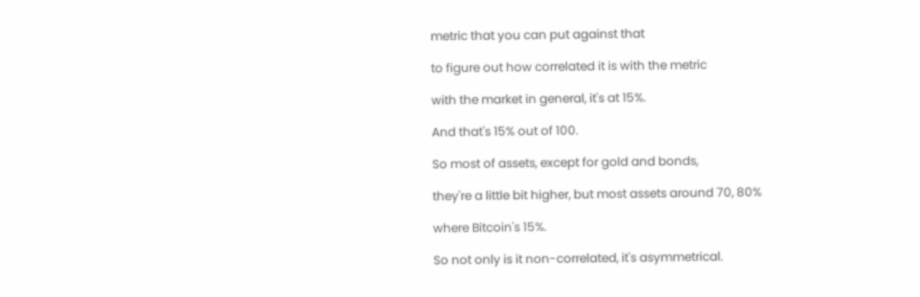metric that you can put against that

to figure out how correlated it is with the metric

with the market in general, it's at 15%.

And that's 15% out of 100.

So most of assets, except for gold and bonds,

they're a little bit higher, but most assets around 70, 80%

where Bitcoin's 15%.

So not only is it non-correlated, it's asymmetrical.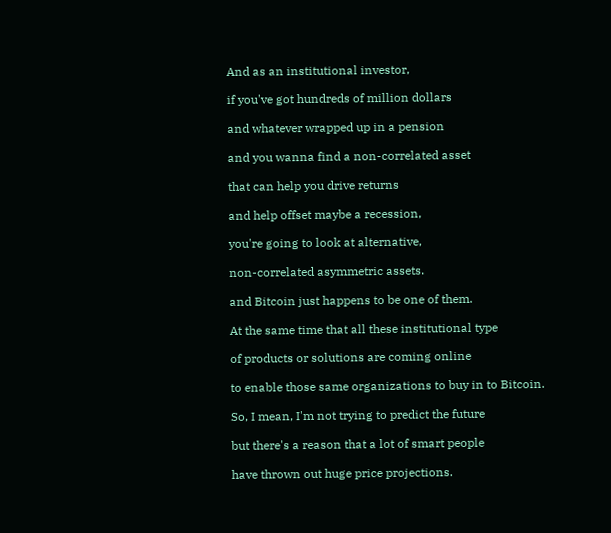And as an institutional investor,

if you've got hundreds of million dollars

and whatever wrapped up in a pension

and you wanna find a non-correlated asset

that can help you drive returns

and help offset maybe a recession,

you're going to look at alternative,

non-correlated asymmetric assets.

and Bitcoin just happens to be one of them.

At the same time that all these institutional type

of products or solutions are coming online

to enable those same organizations to buy in to Bitcoin.

So, I mean, I'm not trying to predict the future

but there's a reason that a lot of smart people

have thrown out huge price projections.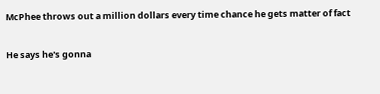McPhee throws out a million dollars every time chance he gets matter of fact

He says he's gonna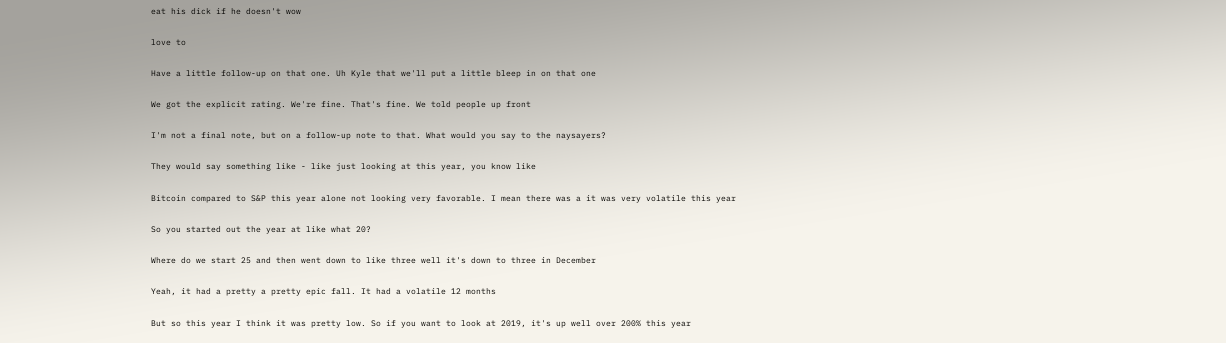eat his dick if he doesn't wow

love to

Have a little follow-up on that one. Uh Kyle that we'll put a little bleep in on that one

We got the explicit rating. We're fine. That's fine. We told people up front

I'm not a final note, but on a follow-up note to that. What would you say to the naysayers?

They would say something like - like just looking at this year, you know like

Bitcoin compared to S&P this year alone not looking very favorable. I mean there was a it was very volatile this year

So you started out the year at like what 20?

Where do we start 25 and then went down to like three well it's down to three in December

Yeah, it had a pretty a pretty epic fall. It had a volatile 12 months

But so this year I think it was pretty low. So if you want to look at 2019, it's up well over 200% this year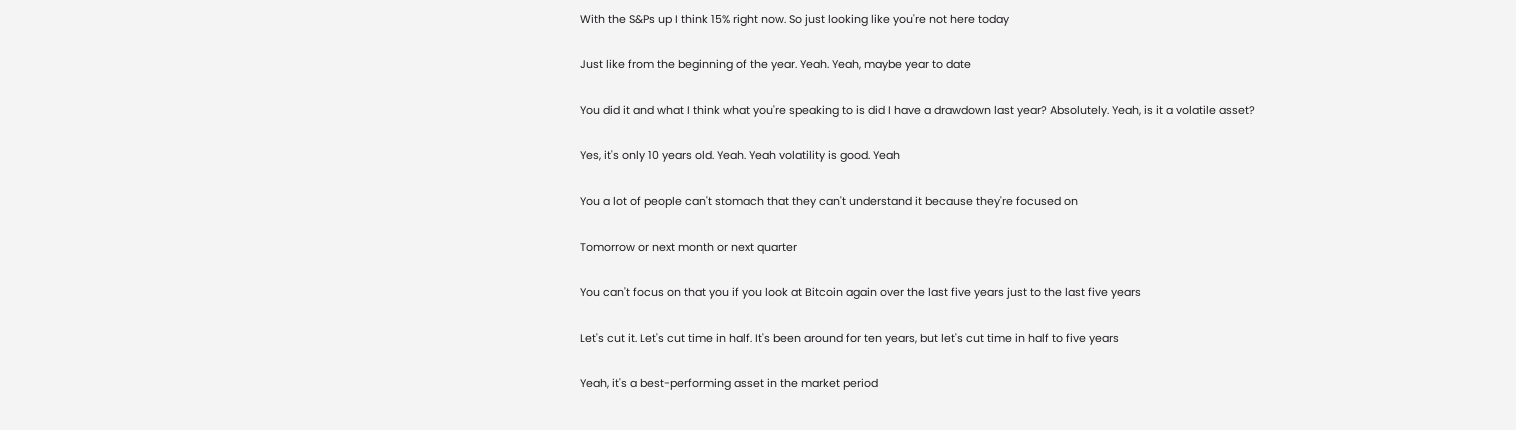With the S&Ps up I think 15% right now. So just looking like you're not here today

Just like from the beginning of the year. Yeah. Yeah, maybe year to date

You did it and what I think what you're speaking to is did I have a drawdown last year? Absolutely. Yeah, is it a volatile asset?

Yes, it's only 10 years old. Yeah. Yeah volatility is good. Yeah

You a lot of people can't stomach that they can't understand it because they're focused on

Tomorrow or next month or next quarter

You can't focus on that you if you look at Bitcoin again over the last five years just to the last five years

Let's cut it. Let's cut time in half. It's been around for ten years, but let's cut time in half to five years

Yeah, it's a best-performing asset in the market period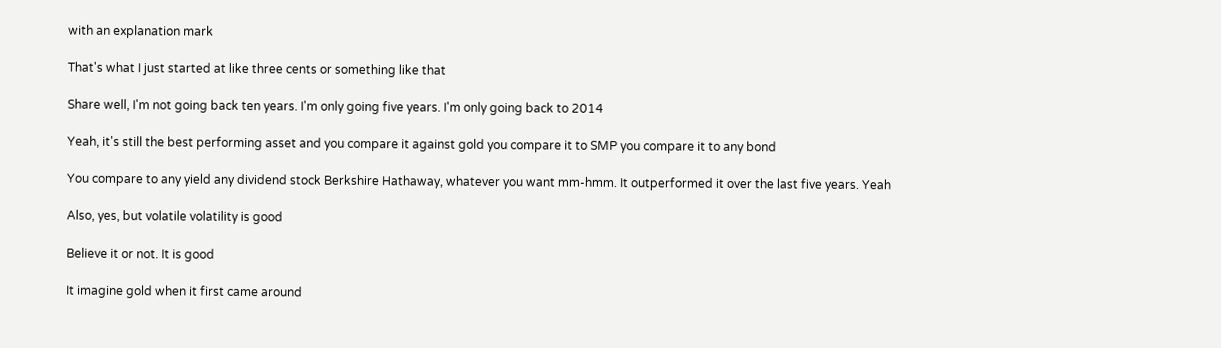with an explanation mark

That's what I just started at like three cents or something like that

Share well, I'm not going back ten years. I'm only going five years. I'm only going back to 2014

Yeah, it's still the best performing asset and you compare it against gold you compare it to SMP you compare it to any bond

You compare to any yield any dividend stock Berkshire Hathaway, whatever you want mm-hmm. It outperformed it over the last five years. Yeah

Also, yes, but volatile volatility is good

Believe it or not. It is good

It imagine gold when it first came around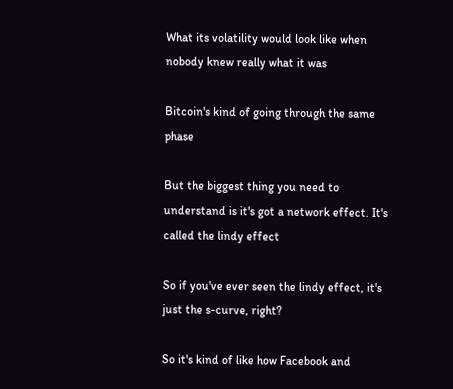What its volatility would look like when nobody knew really what it was

Bitcoin's kind of going through the same phase

But the biggest thing you need to understand is it's got a network effect. It's called the lindy effect

So if you've ever seen the lindy effect, it's just the s-curve, right?

So it's kind of like how Facebook and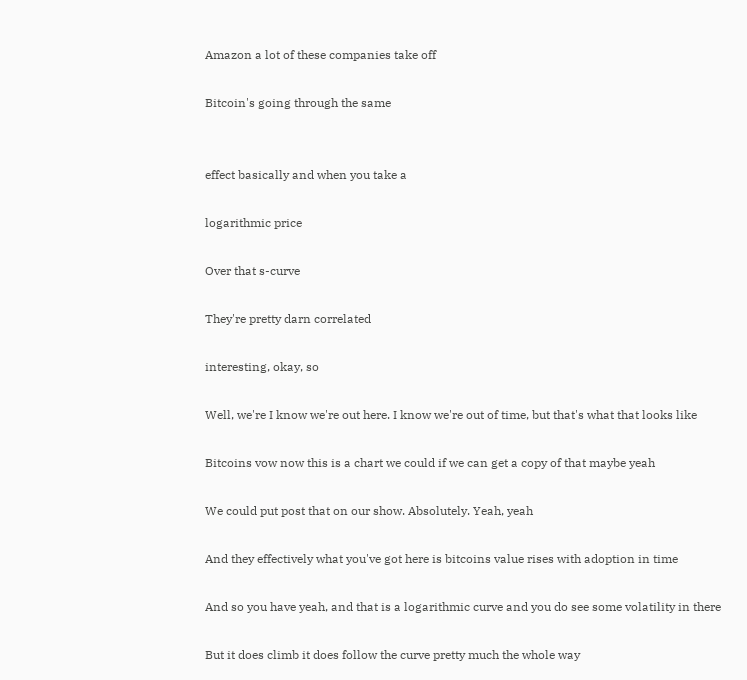Amazon a lot of these companies take off

Bitcoin's going through the same


effect basically and when you take a

logarithmic price

Over that s-curve

They're pretty darn correlated

interesting, okay, so

Well, we're I know we're out here. I know we're out of time, but that's what that looks like

Bitcoins vow now this is a chart we could if we can get a copy of that maybe yeah

We could put post that on our show. Absolutely. Yeah, yeah

And they effectively what you've got here is bitcoins value rises with adoption in time

And so you have yeah, and that is a logarithmic curve and you do see some volatility in there

But it does climb it does follow the curve pretty much the whole way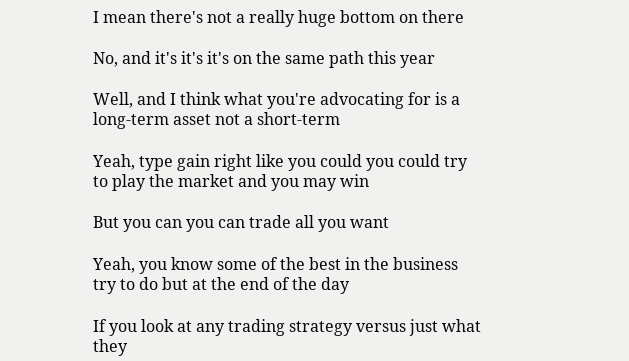I mean there's not a really huge bottom on there

No, and it's it's it's on the same path this year

Well, and I think what you're advocating for is a long-term asset not a short-term

Yeah, type gain right like you could you could try to play the market and you may win

But you can you can trade all you want

Yeah, you know some of the best in the business try to do but at the end of the day

If you look at any trading strategy versus just what they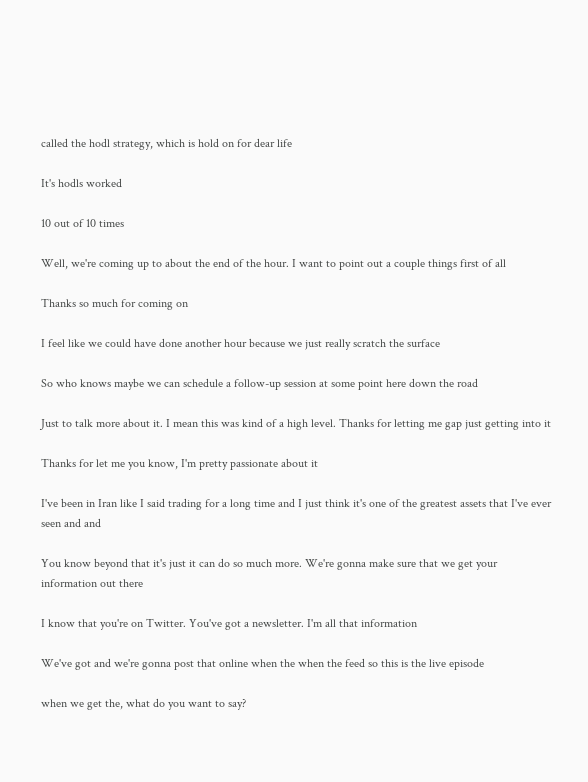called the hodl strategy, which is hold on for dear life

It's hodls worked

10 out of 10 times

Well, we're coming up to about the end of the hour. I want to point out a couple things first of all

Thanks so much for coming on

I feel like we could have done another hour because we just really scratch the surface

So who knows maybe we can schedule a follow-up session at some point here down the road

Just to talk more about it. I mean this was kind of a high level. Thanks for letting me gap just getting into it

Thanks for let me you know, I'm pretty passionate about it

I've been in Iran like I said trading for a long time and I just think it's one of the greatest assets that I've ever seen and and

You know beyond that it's just it can do so much more. We're gonna make sure that we get your information out there

I know that you're on Twitter. You've got a newsletter. I'm all that information

We've got and we're gonna post that online when the when the feed so this is the live episode

when we get the, what do you want to say?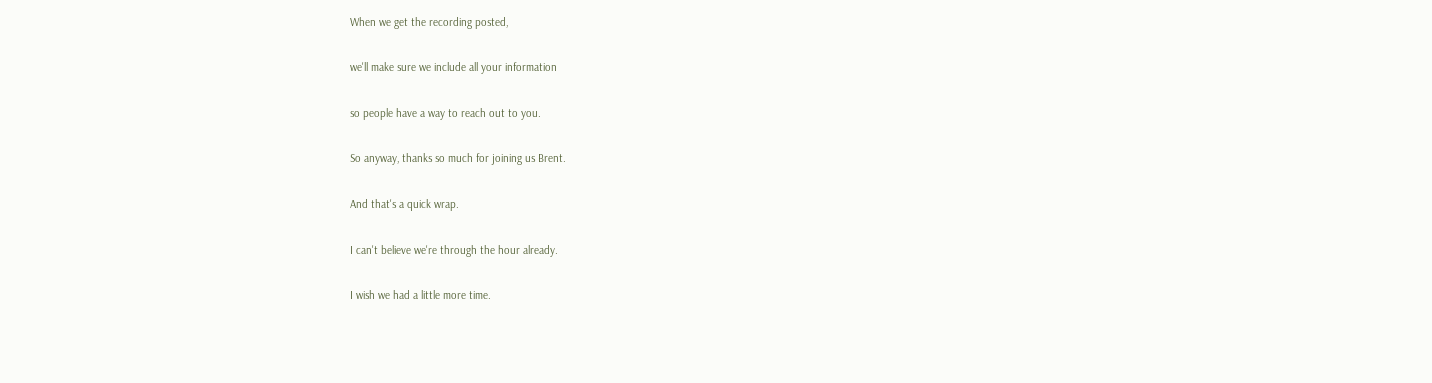When we get the recording posted,

we'll make sure we include all your information

so people have a way to reach out to you.

So anyway, thanks so much for joining us Brent.

And that's a quick wrap.

I can't believe we're through the hour already.

I wish we had a little more time.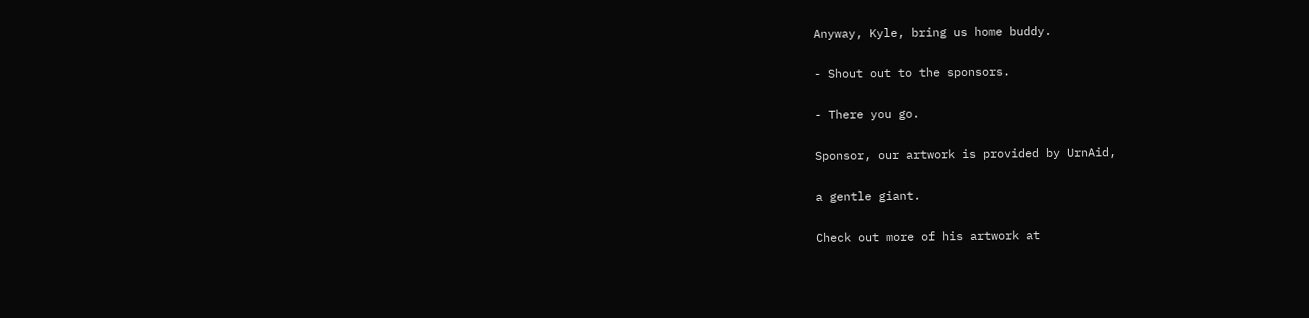Anyway, Kyle, bring us home buddy.

- Shout out to the sponsors.

- There you go.

Sponsor, our artwork is provided by UrnAid,

a gentle giant.

Check out more of his artwork at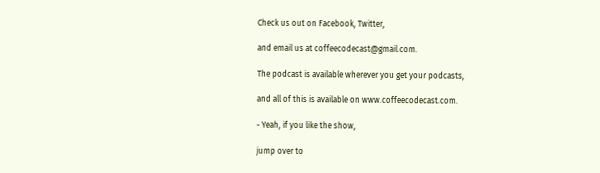Check us out on Facebook, Twitter,

and email us at coffeecodecast@gmail.com.

The podcast is available wherever you get your podcasts,

and all of this is available on www.coffeecodecast.com.

- Yeah, if you like the show,

jump over to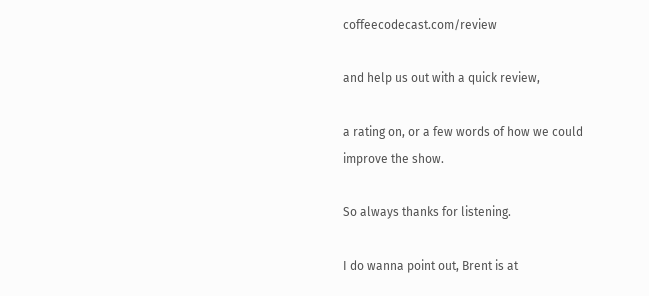coffeecodecast.com/review

and help us out with a quick review,

a rating on, or a few words of how we could improve the show.

So always thanks for listening.

I do wanna point out, Brent is at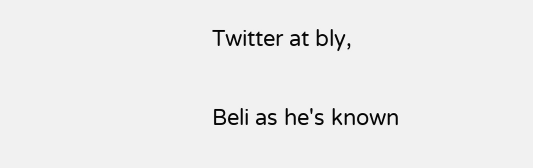Twitter at bly,

Beli as he's known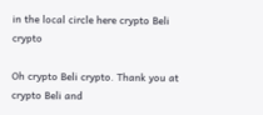in the local circle here crypto Beli crypto

Oh crypto Beli crypto. Thank you at crypto Beli and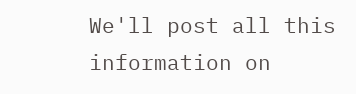We'll post all this information on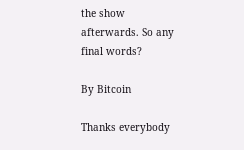the show afterwards. So any final words?

By Bitcoin

Thanks everybody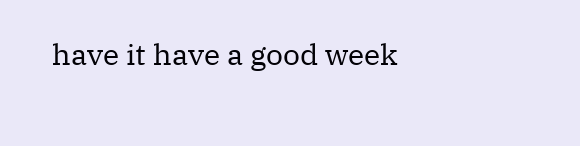have it have a good week